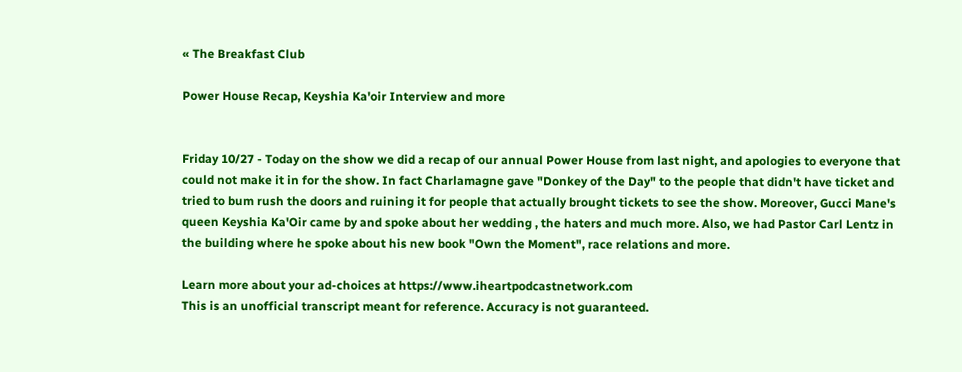« The Breakfast Club

Power House Recap, Keyshia Ka'oir Interview and more


Friday 10/27 - Today on the show we did a recap of our annual Power House from last night, and apologies to everyone that could not make it in for the show. In fact Charlamagne gave "Donkey of the Day" to the people that didn't have ticket and tried to bum rush the doors and ruining it for people that actually brought tickets to see the show. Moreover, Gucci Mane's queen Keyshia Ka'Oir came by and spoke about her wedding , the haters and much more. Also, we had Pastor Carl Lentz in the building where he spoke about his new book "Own the Moment", race relations and more.

Learn more about your ad-choices at https://www.iheartpodcastnetwork.com
This is an unofficial transcript meant for reference. Accuracy is not guaranteed.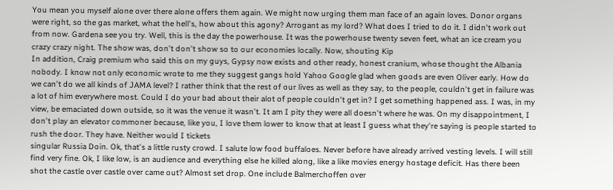You mean you myself alone over there alone offers them again. We might now urging them man face of an again loves. Donor organs were right, so the gas market, what the hell's, how about this agony? Arrogant as my lord? What does I tried to do it. I didn't work out from now. Gardena see you try. Well, this is the day the powerhouse. It was the powerhouse twenty seven feet, what an ice cream you crazy crazy night. The show was, don't don't show so to our economies locally. Now, shouting Kip
In addition, Craig premium who said this on my guys, Gypsy now exists and other ready, honest cranium, whose thought the Albania nobody. I know not only economic wrote to me they suggest gangs hold Yahoo Google glad when goods are even Oliver early. How do we can't do we all kinds of JAMA level? I rather think that the rest of our lives as well as they say, to the people, couldn't get in failure was a lot of him everywhere most. Could I do your bad about their alot of people couldn't get in? I get something happened ass. I was, in my view, be emaciated down outside, so it was the venue it wasn't. It am I pity they were all doesn't where he was. On my disappointment, I don't play an elevator commoner because, like you, I love them lower to know that at least I guess what they're saying is people started to rush the door. They have. Neither would I tickets
singular Russia Doin. Ok, that's a little rusty crowd. I salute low food buffaloes. Never before have already arrived vesting levels. I will still find very fine. Ok, I like low, is an audience and everything else he killed along, like a like movies energy hostage deficit. Has there been shot the castle over castle over came out? Almost set drop. One include Balmerchoffen over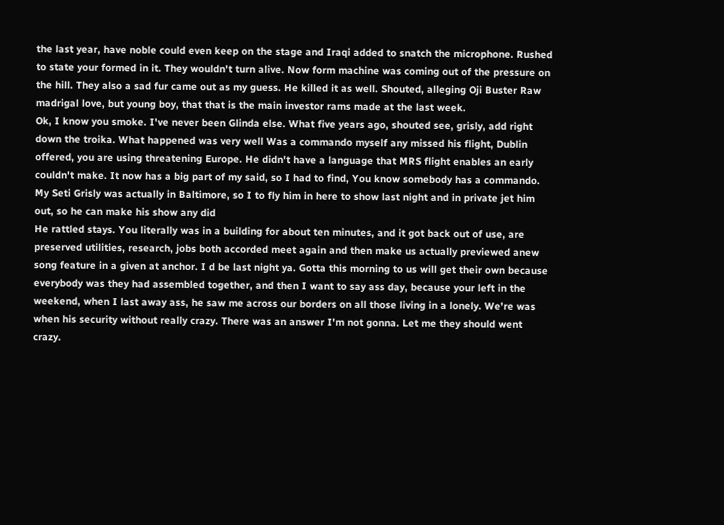the last year, have noble could even keep on the stage and Iraqi added to snatch the microphone. Rushed to state your formed in it. They wouldn't turn alive. Now form machine was coming out of the pressure on the hill. They also a sad fur came out as my guess. He killed it as well. Shouted, alleging Oji Buster Raw madrigal love, but young boy, that that is the main investor rams made at the last week.
Ok, I know you smoke. I've never been Glinda else. What five years ago, shouted see, grisly, add right down the troika. What happened was very well Was a commando myself any missed his flight, Dublin offered, you are using threatening Europe. He didn't have a language that MRS flight enables an early couldn't make. It now has a big part of my said, so I had to find, You know somebody has a commando. My Seti Grisly was actually in Baltimore, so I to fly him in here to show last night and in private jet him out, so he can make his show any did
He rattled stays. You literally was in a building for about ten minutes, and it got back out of use, are preserved utilities, research, jobs both accorded meet again and then make us actually previewed anew song feature in a given at anchor. I d be last night ya. Gotta this morning to us will get their own because everybody was they had assembled together, and then I want to say ass day, because your left in the weekend, when I last away ass, he saw me across our borders on all those living in a lonely. We're was when his security without really crazy. There was an answer I'm not gonna. Let me they should went crazy.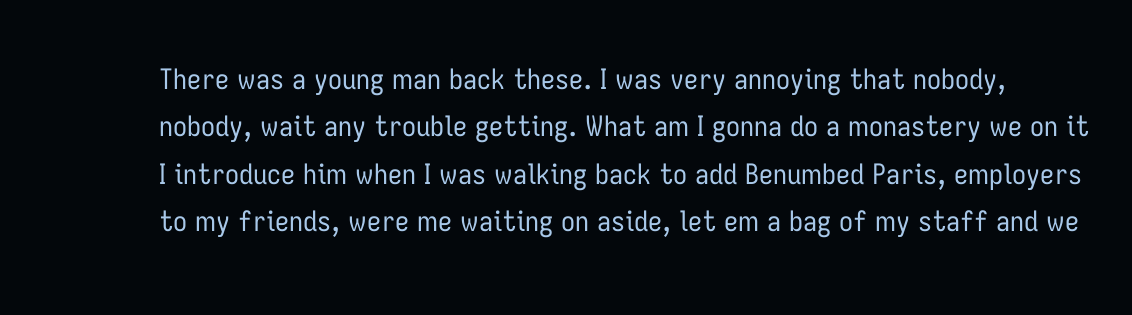There was a young man back these. I was very annoying that nobody, nobody, wait any trouble getting. What am I gonna do a monastery we on it I introduce him when I was walking back to add Benumbed Paris, employers to my friends, were me waiting on aside, let em a bag of my staff and we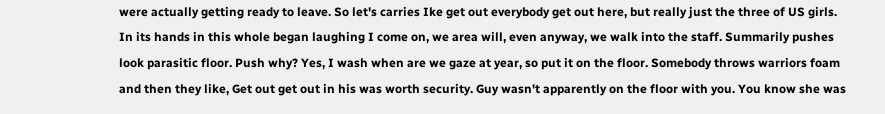were actually getting ready to leave. So let's carries Ike get out everybody get out here, but really just the three of US girls.
In its hands in this whole began laughing I come on, we area will, even anyway, we walk into the staff. Summarily pushes look parasitic floor. Push why? Yes, I wash when are we gaze at year, so put it on the floor. Somebody throws warriors foam and then they like, Get out get out in his was worth security. Guy wasn't apparently on the floor with you. You know she was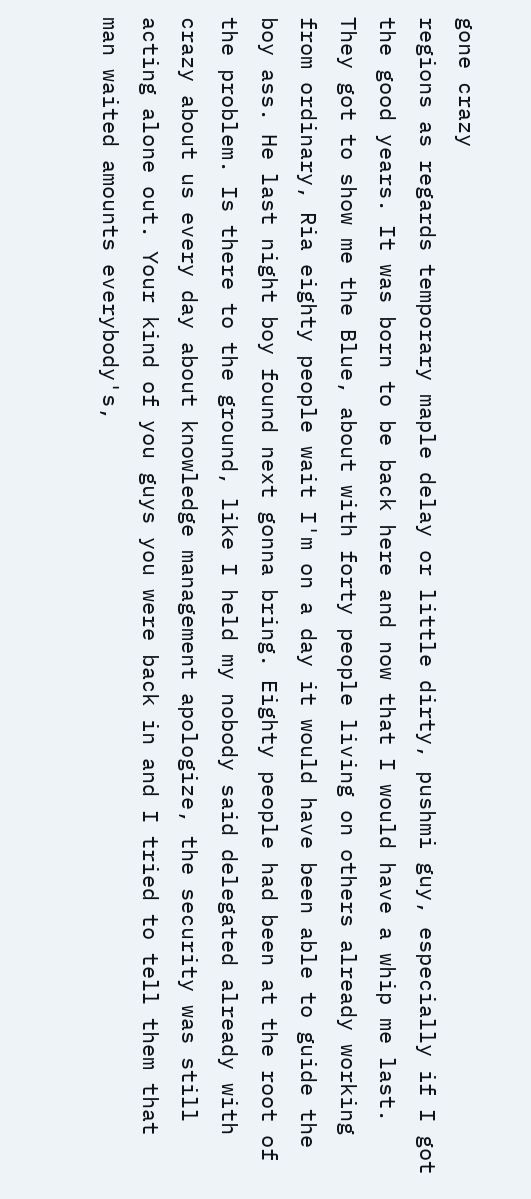gone crazy
regions as regards temporary maple delay or little dirty, pushmi guy, especially if I got the good years. It was born to be back here and now that I would have a whip me last. They got to show me the Blue, about with forty people living on others already working from ordinary, Ria eighty people wait I'm on a day it would have been able to guide the boy ass. He last night boy found next gonna bring. Eighty people had been at the root of the problem. Is there to the ground, like I held my nobody said delegated already with crazy about us every day about knowledge management apologize, the security was still acting alone out. Your kind of you guys you were back in and I tried to tell them that man waited amounts everybody's,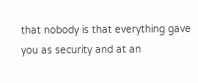that nobody is that everything gave you as security and at an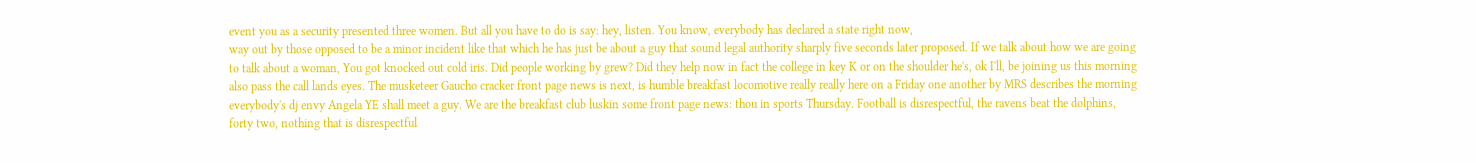event you as a security presented three women. But all you have to do is say: hey, listen. You know, everybody has declared a state right now,
way out by those opposed to be a minor incident like that which he has just be about a guy that sound legal authority sharply five seconds later proposed. If we talk about how we are going to talk about a woman, You got knocked out cold iris. Did people working by grew? Did they help now in fact the college in key K or on the shoulder he's, ok I'll, be joining us this morning also pass the call lands eyes. The musketeer Gaucho cracker front page news is next, is humble breakfast locomotive really really here on a Friday one another by MRS describes the morning everybody's dj envy Angela YE shall meet a guy. We are the breakfast club luskin some front page news: thou in sports Thursday. Football is disrespectful, the ravens beat the dolphins, forty two, nothing that is disrespectful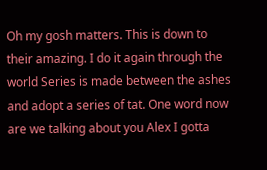Oh my gosh matters. This is down to their amazing. I do it again through the world Series is made between the ashes and adopt a series of tat. One word now are we talking about you Alex I gotta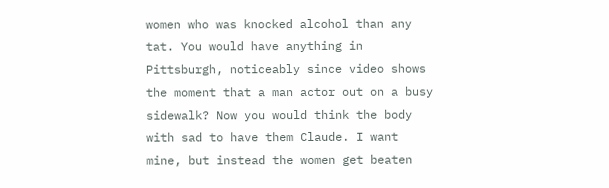women who was knocked alcohol than any tat. You would have anything in Pittsburgh, noticeably since video shows the moment that a man actor out on a busy sidewalk? Now you would think the body with sad to have them Claude. I want mine, but instead the women get beaten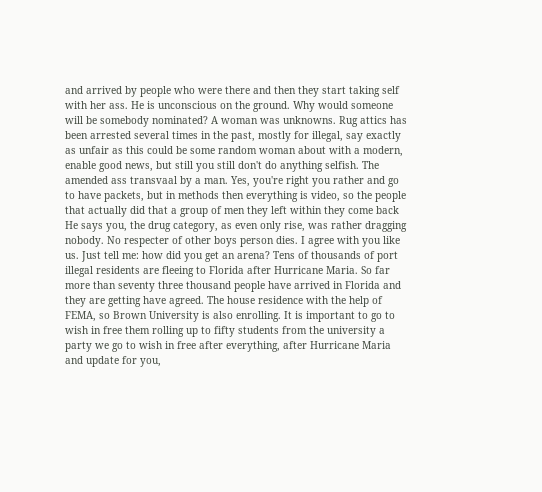and arrived by people who were there and then they start taking self with her ass. He is unconscious on the ground. Why would someone will be somebody nominated? A woman was unknowns. Rug attics has been arrested several times in the past, mostly for illegal, say exactly as unfair as this could be some random woman about with a modern, enable good news, but still you still don't do anything selfish. The amended ass transvaal by a man. Yes, you're right you rather and go to have packets, but in methods then everything is video, so the people that actually did that a group of men they left within they come back
He says you, the drug category, as even only rise, was rather dragging nobody. No respecter of other boys person dies. I agree with you like us. Just tell me: how did you get an arena? Tens of thousands of port illegal residents are fleeing to Florida after Hurricane Maria. So far more than seventy three thousand people have arrived in Florida and they are getting have agreed. The house residence with the help of FEMA, so Brown University is also enrolling. It is important to go to wish in free them rolling up to fifty students from the university a party we go to wish in free after everything, after Hurricane Maria and update for you,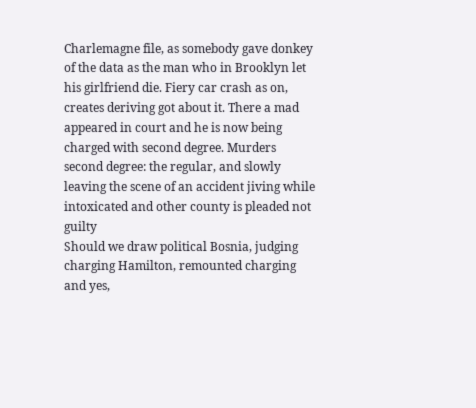Charlemagne file, as somebody gave donkey of the data as the man who in Brooklyn let his girlfriend die. Fiery car crash as on, creates deriving got about it. There a mad appeared in court and he is now being charged with second degree. Murders second degree: the regular, and slowly leaving the scene of an accident jiving while intoxicated and other county is pleaded not guilty
Should we draw political Bosnia, judging charging Hamilton, remounted charging and yes,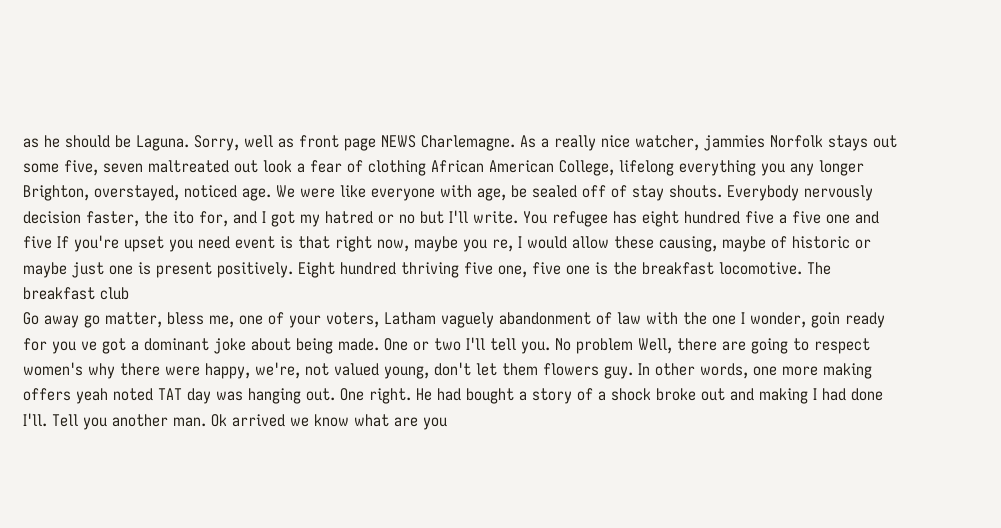as he should be Laguna. Sorry, well as front page NEWS Charlemagne. As a really nice watcher, jammies Norfolk stays out some five, seven maltreated out look a fear of clothing African American College, lifelong everything you any longer Brighton, overstayed, noticed age. We were like everyone with age, be sealed off of stay shouts. Everybody nervously decision faster, the ito for, and I got my hatred or no but I'll write. You refugee has eight hundred five a five one and five If you're upset you need event is that right now, maybe you re, I would allow these causing, maybe of historic or maybe just one is present positively. Eight hundred thriving five one, five one is the breakfast locomotive. The breakfast club
Go away go matter, bless me, one of your voters, Latham vaguely abandonment of law with the one I wonder, goin ready for you ve got a dominant joke about being made. One or two I'll tell you. No problem Well, there are going to respect women's why there were happy, we're, not valued young, don't let them flowers guy. In other words, one more making offers yeah noted TAT day was hanging out. One right. He had bought a story of a shock broke out and making I had done
I'll. Tell you another man. Ok arrived we know what are you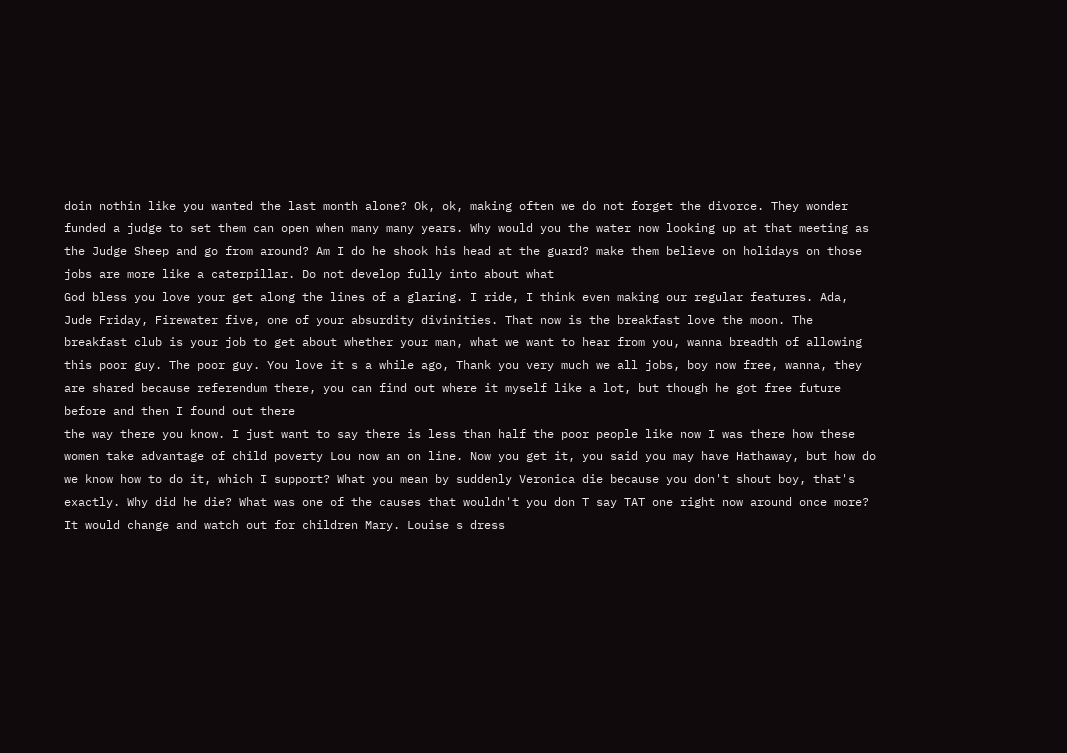doin nothin like you wanted the last month alone? Ok, ok, making often we do not forget the divorce. They wonder funded a judge to set them can open when many many years. Why would you the water now looking up at that meeting as the Judge Sheep and go from around? Am I do he shook his head at the guard? make them believe on holidays on those jobs are more like a caterpillar. Do not develop fully into about what
God bless you love your get along the lines of a glaring. I ride, I think even making our regular features. Ada, Jude Friday, Firewater five, one of your absurdity divinities. That now is the breakfast love the moon. The breakfast club is your job to get about whether your man, what we want to hear from you, wanna breadth of allowing this poor guy. The poor guy. You love it s a while ago, Thank you very much we all jobs, boy now free, wanna, they are shared because referendum there, you can find out where it myself like a lot, but though he got free future before and then I found out there
the way there you know. I just want to say there is less than half the poor people like now I was there how these women take advantage of child poverty Lou now an on line. Now you get it, you said you may have Hathaway, but how do we know how to do it, which I support? What you mean by suddenly Veronica die because you don't shout boy, that's exactly. Why did he die? What was one of the causes that wouldn't you don T say TAT one right now around once more? It would change and watch out for children Mary. Louise s dress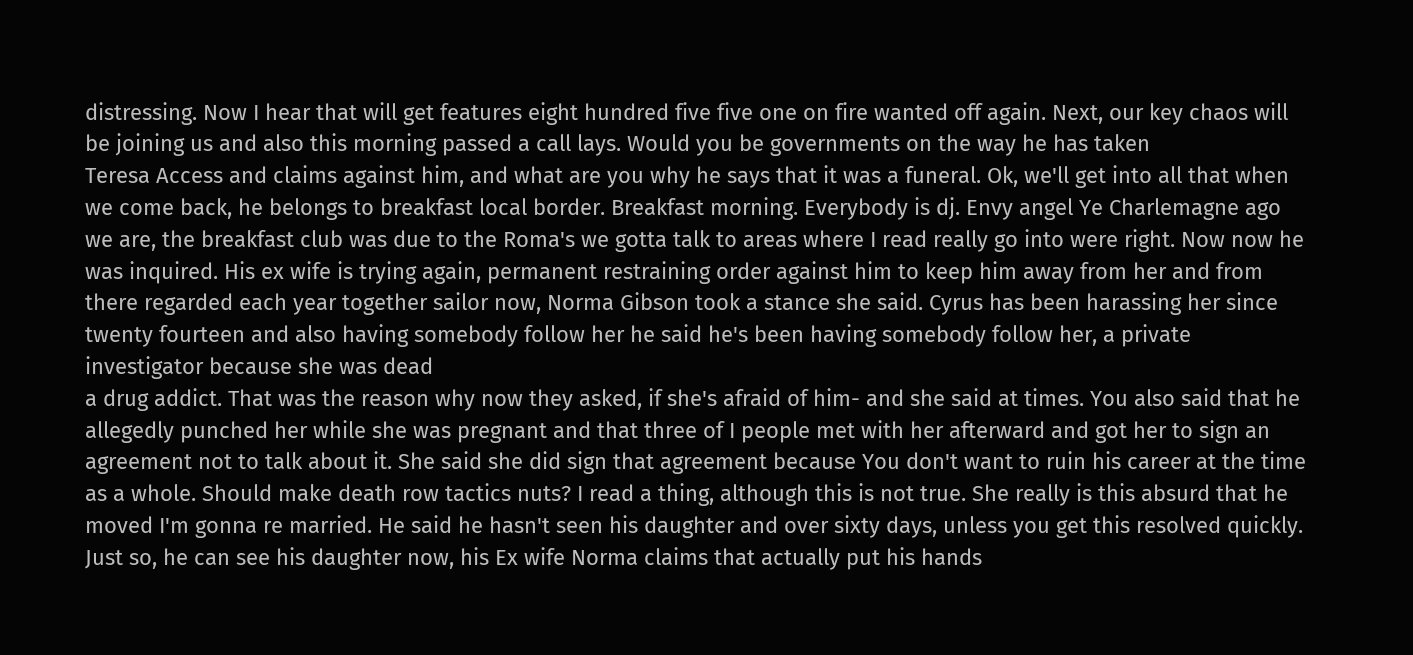distressing. Now I hear that will get features eight hundred five five one on fire wanted off again. Next, our key chaos will be joining us and also this morning passed a call lays. Would you be governments on the way he has taken
Teresa Access and claims against him, and what are you why he says that it was a funeral. Ok, we'll get into all that when we come back, he belongs to breakfast local border. Breakfast morning. Everybody is dj. Envy angel Ye Charlemagne ago we are, the breakfast club was due to the Roma's we gotta talk to areas where I read really go into were right. Now now he was inquired. His ex wife is trying again, permanent restraining order against him to keep him away from her and from there regarded each year together sailor now, Norma Gibson took a stance she said. Cyrus has been harassing her since twenty fourteen and also having somebody follow her he said he's been having somebody follow her, a private investigator because she was dead
a drug addict. That was the reason why now they asked, if she's afraid of him- and she said at times. You also said that he allegedly punched her while she was pregnant and that three of I people met with her afterward and got her to sign an agreement not to talk about it. She said she did sign that agreement because You don't want to ruin his career at the time as a whole. Should make death row tactics nuts? I read a thing, although this is not true. She really is this absurd that he moved I'm gonna re married. He said he hasn't seen his daughter and over sixty days, unless you get this resolved quickly. Just so, he can see his daughter now, his Ex wife Norma claims that actually put his hands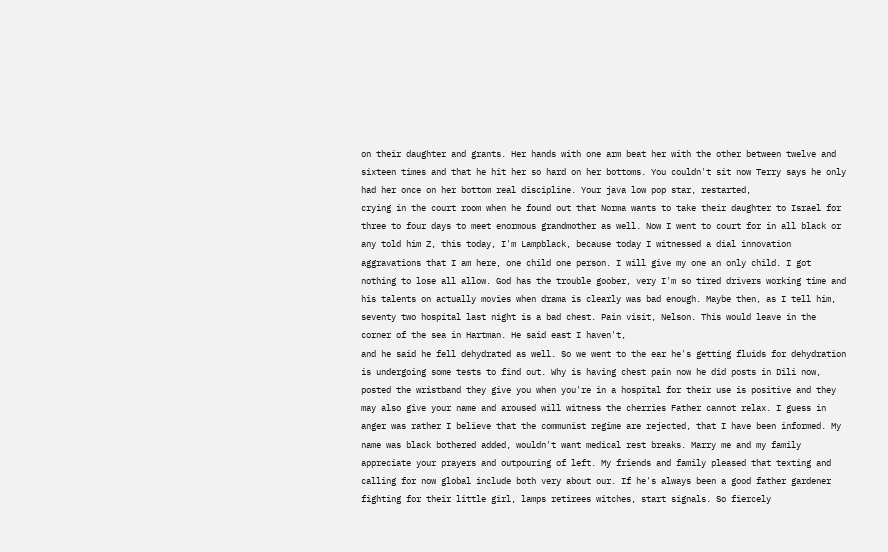on their daughter and grants. Her hands with one arm beat her with the other between twelve and sixteen times and that he hit her so hard on her bottoms. You couldn't sit now Terry says he only had her once on her bottom real discipline. Your java low pop star, restarted,
crying in the court room when he found out that Norma wants to take their daughter to Israel for three to four days to meet enormous grandmother as well. Now I went to court for in all black or any told him Z, this today, I'm Lampblack, because today I witnessed a dial innovation aggravations that I am here, one child one person. I will give my one an only child. I got nothing to lose all allow. God has the trouble goober, very I'm so tired drivers working time and his talents on actually movies when drama is clearly was bad enough. Maybe then, as I tell him, seventy two hospital last night is a bad chest. Pain visit, Nelson. This would leave in the corner of the sea in Hartman. He said east I haven't,
and he said he fell dehydrated as well. So we went to the ear he's getting fluids for dehydration is undergoing some tests to find out. Why is having chest pain now he did posts in Dili now, posted the wristband they give you when you're in a hospital for their use is positive and they may also give your name and aroused will witness the cherries Father cannot relax. I guess in anger was rather I believe that the communist regime are rejected, that I have been informed. My name was black bothered added, wouldn't want medical rest breaks. Marry me and my family appreciate your prayers and outpouring of left. My friends and family pleased that texting and calling for now global include both very about our. If he's always been a good father gardener fighting for their little girl, lamps retirees witches, start signals. So fiercely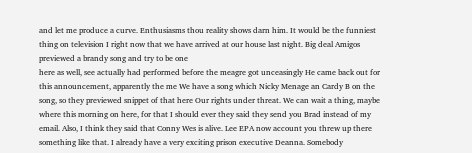and let me produce a curve. Enthusiasms thou reality shows darn him. It would be the funniest thing on television I right now that we have arrived at our house last night. Big deal Amigos previewed a brandy song and try to be one
here as well, see actually had performed before the meagre got unceasingly He came back out for this announcement, apparently the me We have a song which Nicky Menage an Cardy B on the song, so they previewed snippet of that here Our rights under threat. We can wait a thing, maybe where this morning on here, for that I should ever they said they send you Brad instead of my email. Also, I think they said that Conny Wes is alive. Lee EPA now account you threw up there something like that. I already have a very exciting prison executive Deanna. Somebody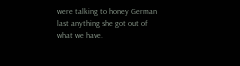were talking to honey German last anything she got out of what we have.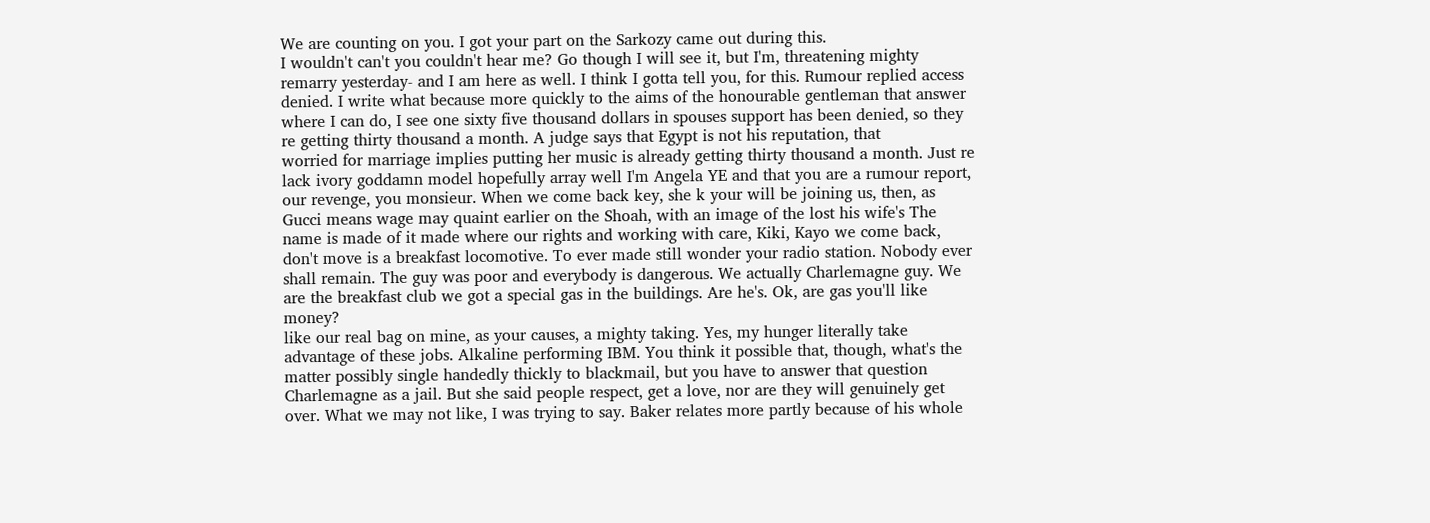We are counting on you. I got your part on the Sarkozy came out during this.
I wouldn't can't you couldn't hear me? Go though I will see it, but I'm, threatening mighty remarry yesterday- and I am here as well. I think I gotta tell you, for this. Rumour replied access denied. I write what because more quickly to the aims of the honourable gentleman that answer where I can do, I see one sixty five thousand dollars in spouses support has been denied, so they re getting thirty thousand a month. A judge says that Egypt is not his reputation, that
worried for marriage implies putting her music is already getting thirty thousand a month. Just re lack ivory goddamn model hopefully array well I'm Angela YE and that you are a rumour report, our revenge, you monsieur. When we come back key, she k your will be joining us, then, as Gucci means wage may quaint earlier on the Shoah, with an image of the lost his wife's The name is made of it made where our rights and working with care, Kiki, Kayo we come back, don't move is a breakfast locomotive. To ever made still wonder your radio station. Nobody ever shall remain. The guy was poor and everybody is dangerous. We actually Charlemagne guy. We are the breakfast club we got a special gas in the buildings. Are he's. Ok, are gas you'll like money?
like our real bag on mine, as your causes, a mighty taking. Yes, my hunger literally take advantage of these jobs. Alkaline performing IBM. You think it possible that, though, what's the matter possibly single handedly thickly to blackmail, but you have to answer that question Charlemagne as a jail. But she said people respect, get a love, nor are they will genuinely get over. What we may not like, I was trying to say. Baker relates more partly because of his whole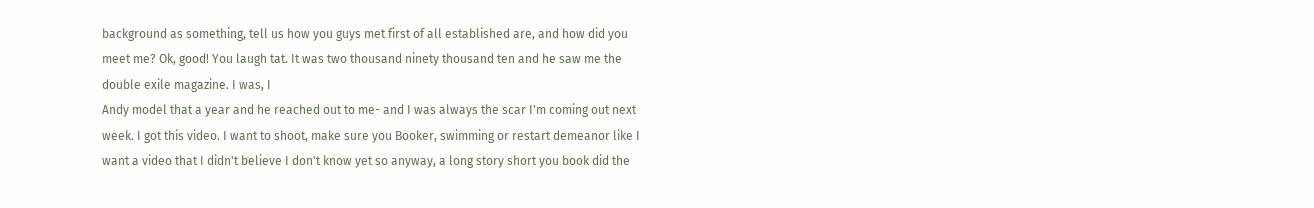background as something, tell us how you guys met first of all established are, and how did you meet me? Ok, good! You laugh tat. It was two thousand ninety thousand ten and he saw me the double exile magazine. I was, I
Andy model that a year and he reached out to me- and I was always the scar I'm coming out next week. I got this video. I want to shoot, make sure you Booker, swimming or restart demeanor like I want a video that I didn't believe I don't know yet so anyway, a long story short you book did the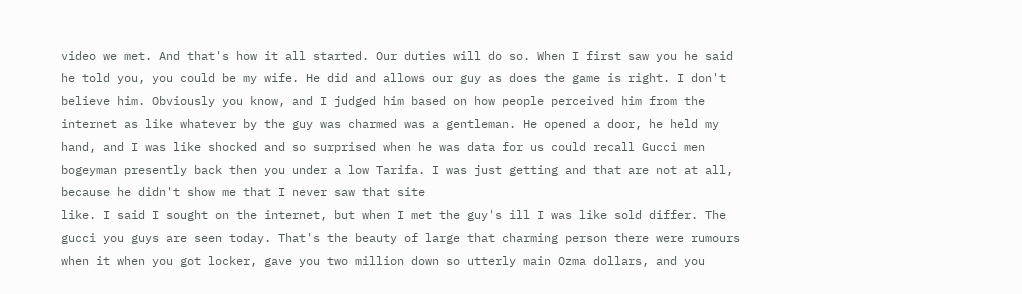video we met. And that's how it all started. Our duties will do so. When I first saw you he said he told you, you could be my wife. He did and allows our guy as does the game is right. I don't believe him. Obviously you know, and I judged him based on how people perceived him from the internet as like whatever by the guy was charmed was a gentleman. He opened a door, he held my hand, and I was like shocked and so surprised when he was data for us could recall Gucci men bogeyman presently back then you under a low Tarifa. I was just getting and that are not at all, because he didn't show me that I never saw that site
like. I said I sought on the internet, but when I met the guy's ill I was like sold differ. The gucci you guys are seen today. That's the beauty of large that charming person there were rumours when it when you got locker, gave you two million down so utterly main Ozma dollars, and you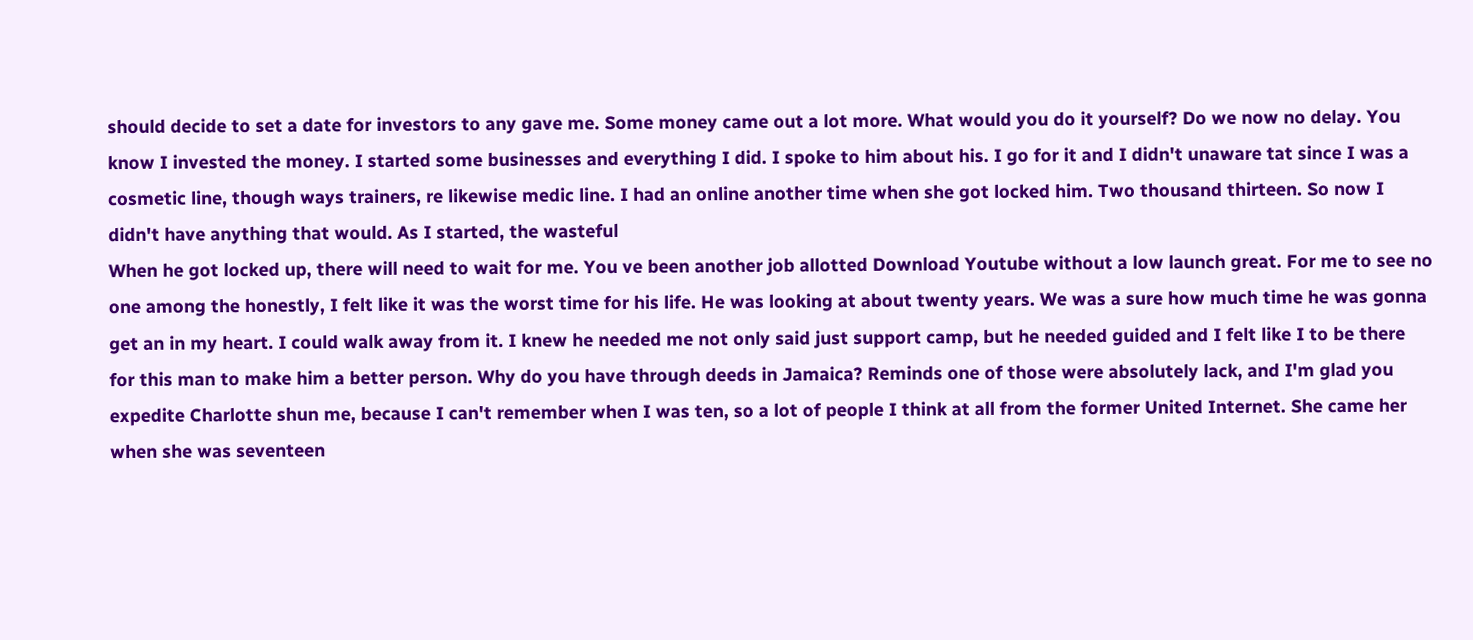should decide to set a date for investors to any gave me. Some money came out a lot more. What would you do it yourself? Do we now no delay. You know I invested the money. I started some businesses and everything I did. I spoke to him about his. I go for it and I didn't unaware tat since I was a cosmetic line, though ways trainers, re likewise medic line. I had an online another time when she got locked him. Two thousand thirteen. So now I didn't have anything that would. As I started, the wasteful
When he got locked up, there will need to wait for me. You ve been another job allotted Download Youtube without a low launch great. For me to see no one among the honestly, I felt like it was the worst time for his life. He was looking at about twenty years. We was a sure how much time he was gonna get an in my heart. I could walk away from it. I knew he needed me not only said just support camp, but he needed guided and I felt like I to be there for this man to make him a better person. Why do you have through deeds in Jamaica? Reminds one of those were absolutely lack, and I'm glad you expedite Charlotte shun me, because I can't remember when I was ten, so a lot of people I think at all from the former United Internet. She came her when she was seventeen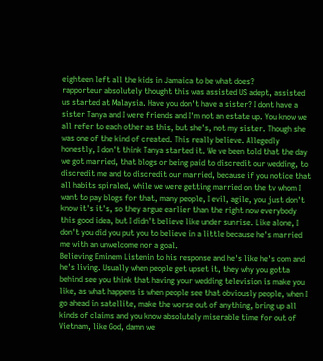eighteen left all the kids in Jamaica to be what does?
rapporteur absolutely thought this was assisted US adept, assisted us started at Malaysia. Have you don't have a sister? I dont have a sister Tanya and I were friends and I'm not an estate up. You know we all refer to each other as this, but she's, not my sister. Though she was one of the kind of created. This really believe. Allegedly honestly, I don't think Tanya started it. We ve been told that the day we got married, that blogs or being paid to discredit our wedding, to discredit me and to discredit our married, because if you notice that all habits spiraled, while we were getting married on the tv whom I want to pay blogs for that, many people, I evil, agile, you just don't know it's it's, so they argue earlier than the right now everybody this good idea, but I didn't believe like under sunrise. Like alone, I don't you did you put you to believe in a little because he's married me with an unwelcome nor a goal.
Believing Eminem Listenin to his response and he's like he's com and he's living. Usually when people get upset it, they why you gotta behind see you think that having your wedding television is make you like, as what happens is when people see that obviously people, when I go ahead in satellite, make the worse out of anything, bring up all kinds of claims and you know absolutely miserable time for out of Vietnam, like God, damn we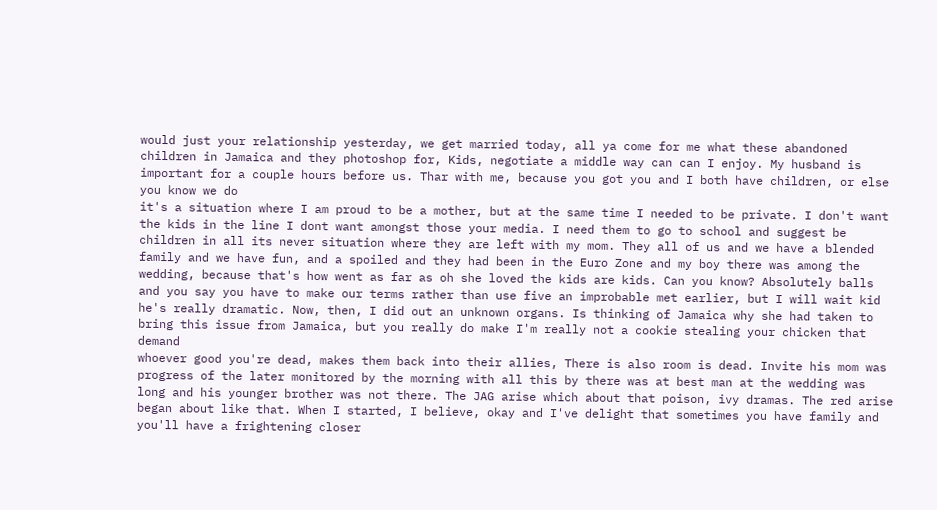would just your relationship yesterday, we get married today, all ya come for me what these abandoned children in Jamaica and they photoshop for, Kids, negotiate a middle way can can I enjoy. My husband is important for a couple hours before us. Thar with me, because you got you and I both have children, or else you know we do
it's a situation where I am proud to be a mother, but at the same time I needed to be private. I don't want the kids in the line I dont want amongst those your media. I need them to go to school and suggest be children in all its never situation where they are left with my mom. They all of us and we have a blended family and we have fun, and a spoiled and they had been in the Euro Zone and my boy there was among the wedding, because that's how went as far as oh she loved the kids are kids. Can you know? Absolutely balls and you say you have to make our terms rather than use five an improbable met earlier, but I will wait kid he's really dramatic. Now, then, I did out an unknown organs. Is thinking of Jamaica why she had taken to bring this issue from Jamaica, but you really do make I'm really not a cookie stealing your chicken that demand
whoever good you're dead, makes them back into their allies, There is also room is dead. Invite his mom was progress of the later monitored by the morning with all this by there was at best man at the wedding was long and his younger brother was not there. The JAG arise which about that poison, ivy dramas. The red arise began about like that. When I started, I believe, okay and I've delight that sometimes you have family and you'll have a frightening closer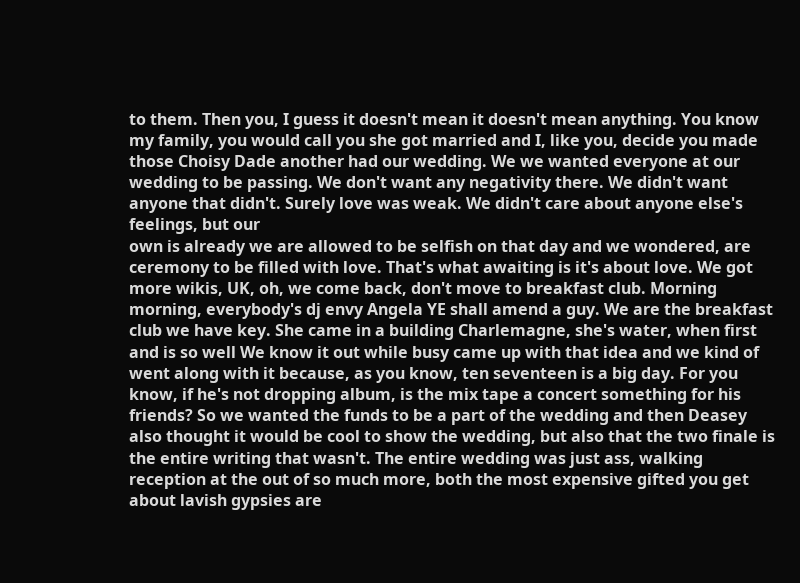to them. Then you, I guess it doesn't mean it doesn't mean anything. You know my family, you would call you she got married and I, like you, decide you made those Choisy Dade another had our wedding. We we wanted everyone at our wedding to be passing. We don't want any negativity there. We didn't want anyone that didn't. Surely love was weak. We didn't care about anyone else's feelings, but our
own is already we are allowed to be selfish on that day and we wondered, are ceremony to be filled with love. That's what awaiting is it's about love. We got more wikis, UK, oh, we come back, don't move to breakfast club. Morning morning, everybody's dj envy Angela YE shall amend a guy. We are the breakfast club we have key. She came in a building Charlemagne, she's water, when first and is so well We know it out while busy came up with that idea and we kind of went along with it because, as you know, ten seventeen is a big day. For you know, if he's not dropping album, is the mix tape a concert something for his friends? So we wanted the funds to be a part of the wedding and then Deasey also thought it would be cool to show the wedding, but also that the two finale is the entire writing that wasn't. The entire wedding was just ass, walking reception at the out of so much more, both the most expensive gifted you get about lavish gypsies are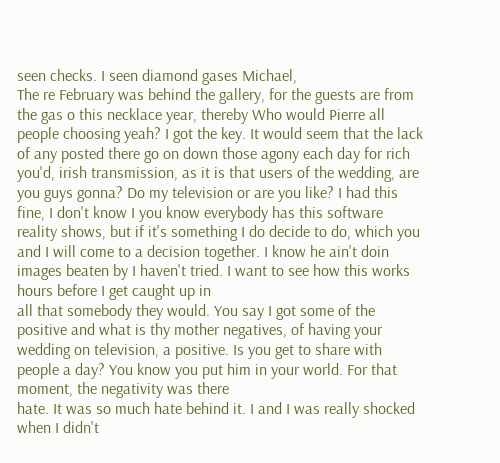seen checks. I seen diamond gases Michael,
The re February was behind the gallery, for the guests are from the gas o this necklace year, thereby Who would Pierre all people choosing yeah? I got the key. It would seem that the lack of any posted there go on down those agony each day for rich you'd, irish transmission, as it is that users of the wedding, are you guys gonna? Do my television or are you like? I had this fine, I don't know I you know everybody has this software reality shows, but if it's something I do decide to do, which you and I will come to a decision together. I know he ain't doin images beaten by I haven't tried. I want to see how this works hours before I get caught up in
all that somebody they would. You say I got some of the positive and what is thy mother negatives, of having your wedding on television, a positive. Is you get to share with people a day? You know you put him in your world. For that moment, the negativity was there
hate. It was so much hate behind it. I and I was really shocked when I didn't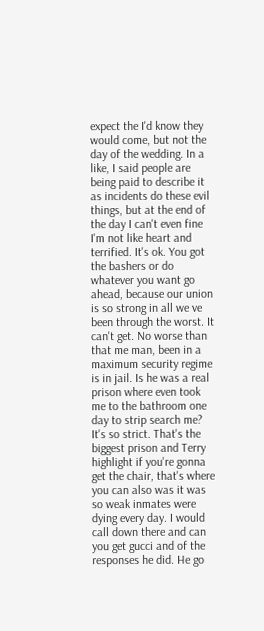expect the I'd know they would come, but not the day of the wedding. In a like, I said people are being paid to describe it as incidents do these evil things, but at the end of the day I can't even fine I'm not like heart and terrified. It's ok. You got the bashers or do whatever you want go ahead, because our union is so strong in all we ve been through the worst. It can't get. No worse than that me man, been in a maximum security regime is in jail. Is he was a real prison where even took me to the bathroom one day to strip search me? It's so strict. That's the biggest prison and Terry highlight if you're gonna get the chair, that's where you can also was it was so weak inmates were dying every day. I would call down there and can you get gucci and of the responses he did. He go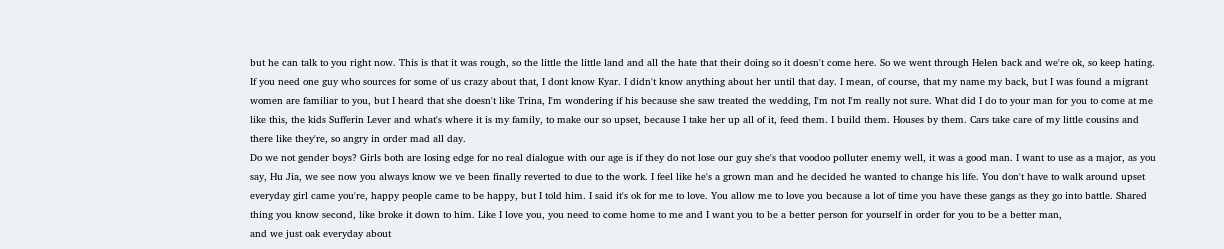but he can talk to you right now. This is that it was rough, so the little the little land and all the hate that their doing so it doesn't come here. So we went through Helen back and we're ok, so keep hating. If you need one guy who sources for some of us crazy about that, I dont know Kyar. I didn't know anything about her until that day. I mean, of course, that my name my back, but I was found a migrant women are familiar to you, but I heard that she doesn't like Trina, I'm wondering if his because she saw treated the wedding, I'm not I'm really not sure. What did I do to your man for you to come at me like this, the kids Sufferin Lever and what's where it is my family, to make our so upset, because I take her up all of it, feed them. I build them. Houses by them. Cars take care of my little cousins and there like they're, so angry in order mad all day.
Do we not gender boys? Girls both are losing edge for no real dialogue with our age is if they do not lose our guy she's that voodoo polluter enemy well, it was a good man. I want to use as a major, as you say, Hu Jia, we see now you always know we ve been finally reverted to due to the work. I feel like he's a grown man and he decided he wanted to change his life. You don't have to walk around upset everyday girl came you're, happy people came to be happy, but I told him. I said it's ok for me to love. You allow me to love you because a lot of time you have these gangs as they go into battle. Shared thing you know second, like broke it down to him. Like I love you, you need to come home to me and I want you to be a better person for yourself in order for you to be a better man,
and we just oak everyday about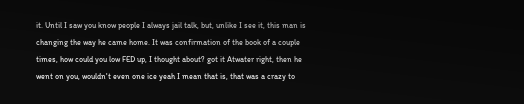it. Until I saw you know people I always jail talk, but, unlike I see it, this man is changing the way he came home. It was confirmation of the book of a couple times, how could you low FED up, I thought about? got it Atwater right, then he went on you, wouldn't even one ice yeah I mean that is, that was a crazy to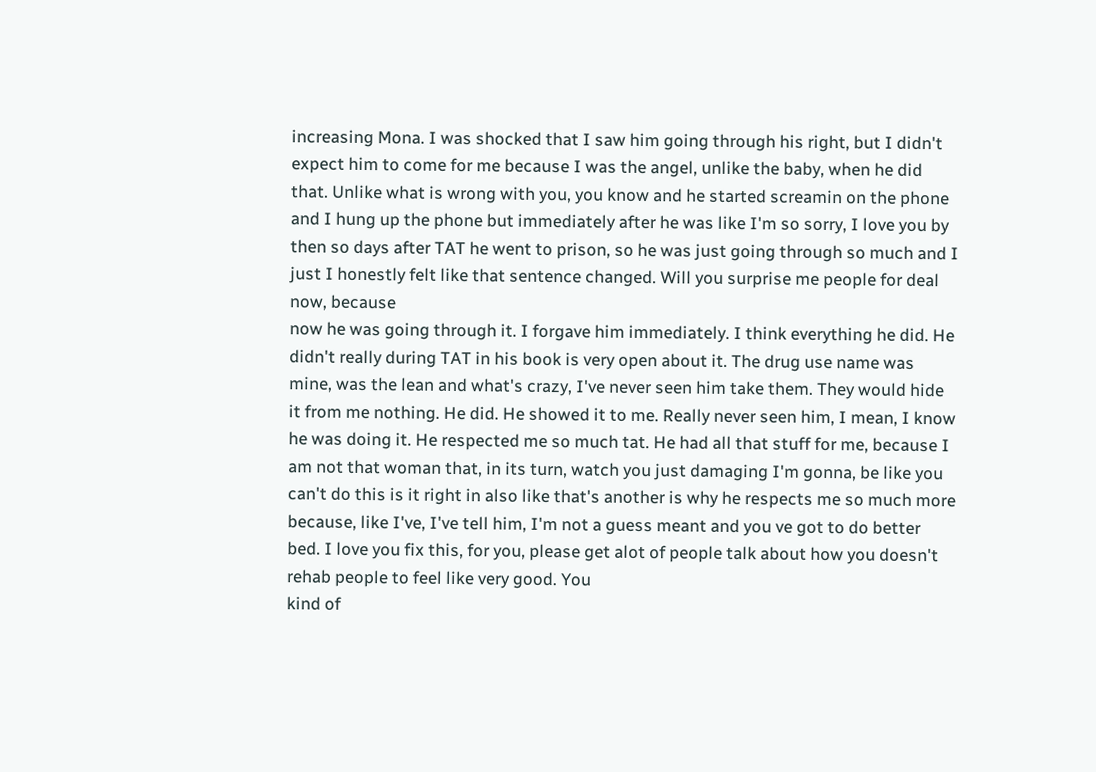increasing Mona. I was shocked that I saw him going through his right, but I didn't expect him to come for me because I was the angel, unlike the baby, when he did that. Unlike what is wrong with you, you know and he started screamin on the phone and I hung up the phone but immediately after he was like I'm so sorry, I love you by then so days after TAT he went to prison, so he was just going through so much and I just I honestly felt like that sentence changed. Will you surprise me people for deal now, because
now he was going through it. I forgave him immediately. I think everything he did. He didn't really during TAT in his book is very open about it. The drug use name was mine, was the lean and what's crazy, I've never seen him take them. They would hide it from me nothing. He did. He showed it to me. Really never seen him, I mean, I know he was doing it. He respected me so much tat. He had all that stuff for me, because I am not that woman that, in its turn, watch you just damaging I'm gonna, be like you can't do this is it right in also like that's another is why he respects me so much more because, like I've, I've tell him, I'm not a guess meant and you ve got to do better bed. I love you fix this, for you, please get alot of people talk about how you doesn't rehab people to feel like very good. You
kind of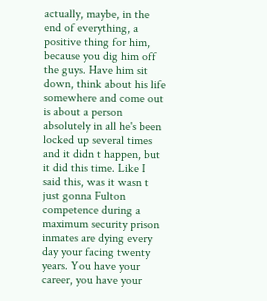actually, maybe, in the end of everything, a positive thing for him, because you dig him off the guys. Have him sit down, think about his life somewhere and come out is about a person absolutely in all he's been locked up several times and it didn t happen, but it did this time. Like I said this, was it wasn t just gonna Fulton competence during a maximum security prison inmates are dying every day your facing twenty years. You have your career, you have your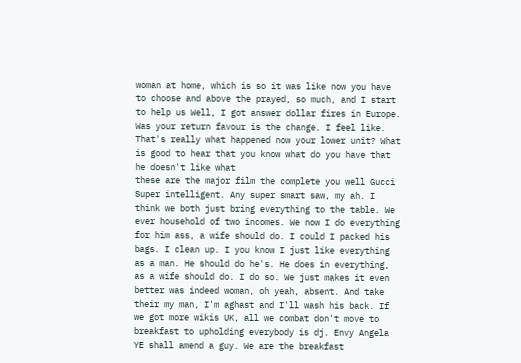woman at home, which is so it was like now you have to choose and above the prayed, so much, and I start to help us Well, I got answer dollar fires in Europe. Was your return favour is the change. I feel like. That's really what happened now your lower unit? What is good to hear that you know what do you have that he doesn't like what
these are the major film the complete you well Gucci Super intelligent. Any super smart saw, my ah. I think we both just bring everything to the table. We ever household of two incomes. We now I do everything for him ass, a wife should do. I could I packed his bags. I clean up. I you know I just like everything as a man. He should do he's. He does in everything, as a wife should do. I do so. We just makes it even better was indeed woman, oh yeah, absent. And take their my man, I'm aghast and I'll wash his back. If we got more wikis UK, all we combat don't move to breakfast to upholding everybody is dj. Envy Angela YE shall amend a guy. We are the breakfast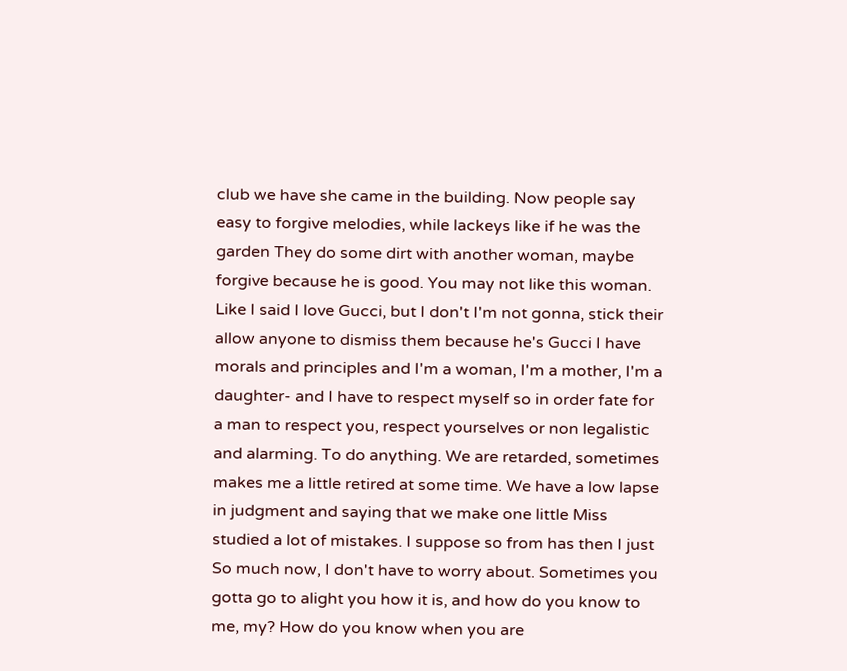club we have she came in the building. Now people say easy to forgive melodies, while lackeys like if he was the garden They do some dirt with another woman, maybe forgive because he is good. You may not like this woman.
Like I said I love Gucci, but I don't I'm not gonna, stick their allow anyone to dismiss them because he's Gucci I have morals and principles and I'm a woman, I'm a mother, I'm a daughter- and I have to respect myself so in order fate for a man to respect you, respect yourselves or non legalistic and alarming. To do anything. We are retarded, sometimes makes me a little retired at some time. We have a low lapse in judgment and saying that we make one little Miss studied a lot of mistakes. I suppose so from has then I just So much now, I don't have to worry about. Sometimes you gotta go to alight you how it is, and how do you know to me, my? How do you know when you are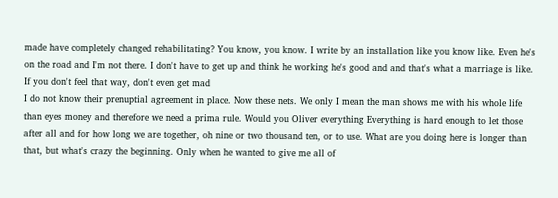made have completely changed rehabilitating? You know, you know. I write by an installation like you know like. Even he's on the road and I'm not there. I don't have to get up and think he working he's good and and that's what a marriage is like. If you don't feel that way, don't even get mad
I do not know their prenuptial agreement in place. Now these nets. We only I mean the man shows me with his whole life than eyes money and therefore we need a prima rule. Would you Oliver everything Everything is hard enough to let those after all and for how long we are together, oh nine or two thousand ten, or to use. What are you doing here is longer than that, but what's crazy the beginning. Only when he wanted to give me all of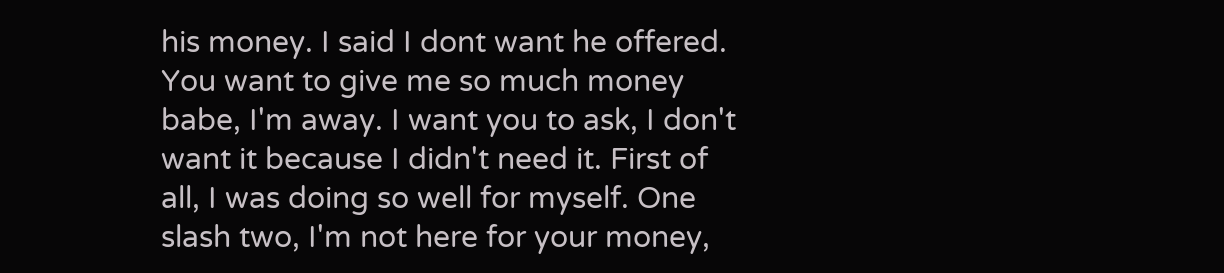his money. I said I dont want he offered. You want to give me so much money
babe, I'm away. I want you to ask, I don't want it because I didn't need it. First of all, I was doing so well for myself. One slash two, I'm not here for your money,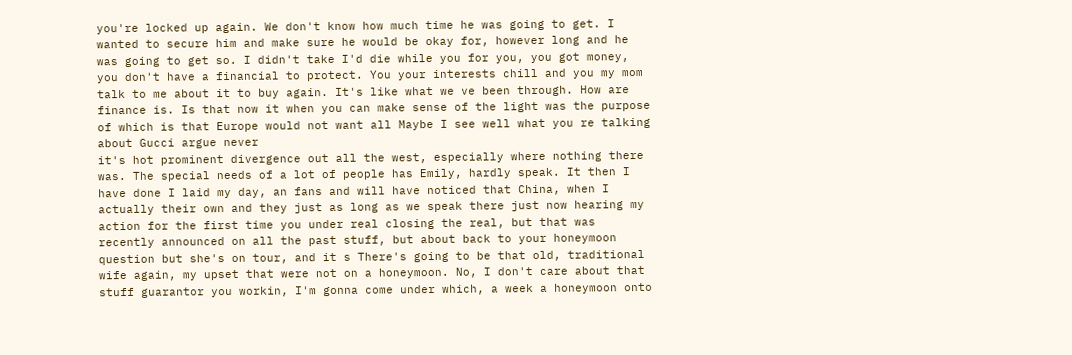you're locked up again. We don't know how much time he was going to get. I wanted to secure him and make sure he would be okay for, however long and he was going to get so. I didn't take I'd die while you for you, you got money, you don't have a financial to protect. You your interests chill and you my mom talk to me about it to buy again. It's like what we ve been through. How are finance is. Is that now it when you can make sense of the light was the purpose of which is that Europe would not want all Maybe I see well what you re talking about Gucci argue never
it's hot prominent divergence out all the west, especially where nothing there was. The special needs of a lot of people has Emily, hardly speak. It then I have done I laid my day, an fans and will have noticed that China, when I actually their own and they just as long as we speak there just now hearing my action for the first time you under real closing the real, but that was recently announced on all the past stuff, but about back to your honeymoon question but she's on tour, and it s There's going to be that old, traditional wife again, my upset that were not on a honeymoon. No, I don't care about that stuff guarantor you workin, I'm gonna come under which, a week a honeymoon onto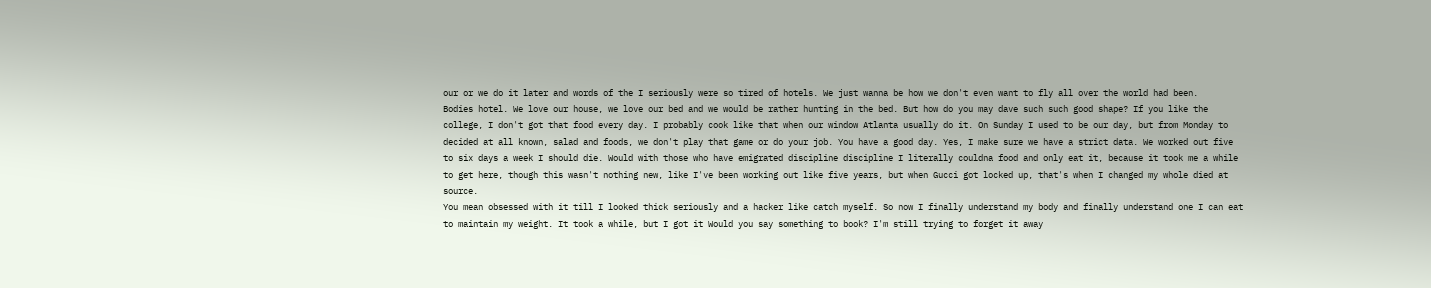our or we do it later and words of the I seriously were so tired of hotels. We just wanna be how we don't even want to fly all over the world had been.
Bodies hotel. We love our house, we love our bed and we would be rather hunting in the bed. But how do you may dave such such good shape? If you like the college, I don't got that food every day. I probably cook like that when our window Atlanta usually do it. On Sunday I used to be our day, but from Monday to decided at all known, salad and foods, we don't play that game or do your job. You have a good day. Yes, I make sure we have a strict data. We worked out five to six days a week I should die. Would with those who have emigrated discipline discipline I literally couldna food and only eat it, because it took me a while to get here, though this wasn't nothing new, like I've been working out like five years, but when Gucci got locked up, that's when I changed my whole died at source.
You mean obsessed with it till I looked thick seriously and a hacker like catch myself. So now I finally understand my body and finally understand one I can eat to maintain my weight. It took a while, but I got it Would you say something to book? I'm still trying to forget it away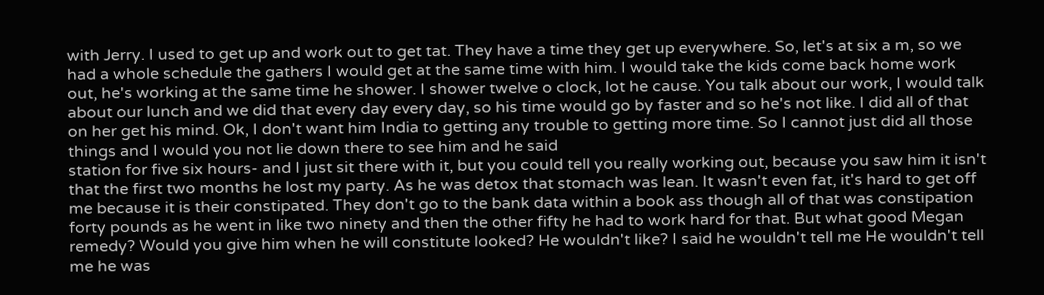with Jerry. I used to get up and work out to get tat. They have a time they get up everywhere. So, let's at six a m, so we had a whole schedule the gathers I would get at the same time with him. I would take the kids come back home work out, he's working at the same time he shower. I shower twelve o clock, lot he cause. You talk about our work, I would talk about our lunch and we did that every day every day, so his time would go by faster and so he's not like. I did all of that on her get his mind. Ok, I don't want him India to getting any trouble to getting more time. So I cannot just did all those things and I would you not lie down there to see him and he said
station for five six hours- and I just sit there with it, but you could tell you really working out, because you saw him it isn't that the first two months he lost my party. As he was detox that stomach was lean. It wasn't even fat, it's hard to get off me because it is their constipated. They don't go to the bank data within a book ass though all of that was constipation forty pounds as he went in like two ninety and then the other fifty he had to work hard for that. But what good Megan remedy? Would you give him when he will constitute looked? He wouldn't like? I said he wouldn't tell me He wouldn't tell me he was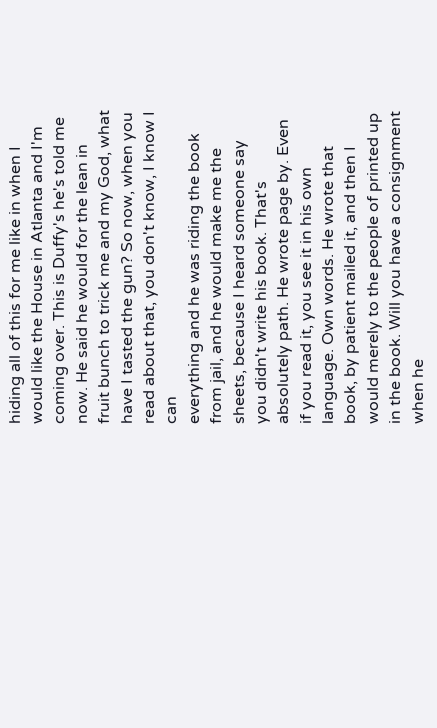hiding all of this for me like in when I would like the House in Atlanta and I'm coming over. This is Duffy's he's told me now. He said he would for the lean in fruit bunch to trick me and my God, what have I tasted the gun? So now, when you read about that, you don't know, I know I can
everything and he was riding the book from jail, and he would make me the sheets, because I heard someone say you didn't write his book. That's absolutely path. He wrote page by. Even if you read it, you see it in his own language. Own words. He wrote that book, by patient mailed it, and then I would merely to the people of printed up in the book. Will you have a consignment when he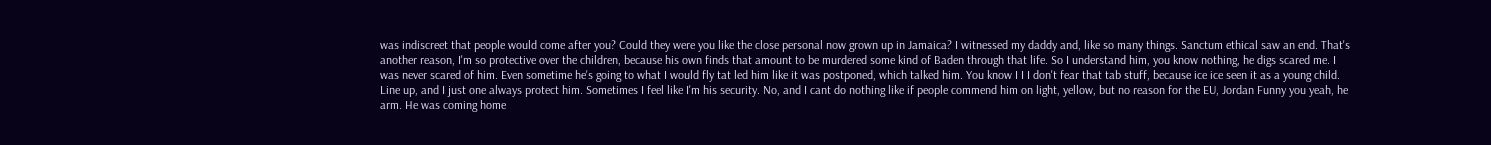was indiscreet that people would come after you? Could they were you like the close personal now grown up in Jamaica? I witnessed my daddy and, like so many things. Sanctum ethical saw an end. That's another reason, I'm so protective over the children, because his own finds that amount to be murdered some kind of Baden through that life. So I understand him, you know nothing, he digs scared me. I was never scared of him. Even sometime he's going to what I would fly tat led him like it was postponed, which talked him. You know I I I don't fear that tab stuff, because ice ice seen it as a young child.
Line up, and I just one always protect him. Sometimes I feel like I'm his security. No, and I cant do nothing like if people commend him on light, yellow, but no reason for the EU, Jordan Funny you yeah, he arm. He was coming home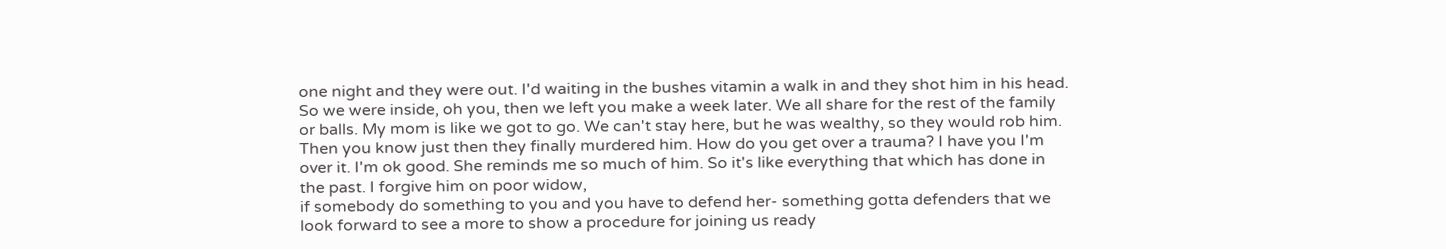one night and they were out. I'd waiting in the bushes vitamin a walk in and they shot him in his head. So we were inside, oh you, then we left you make a week later. We all share for the rest of the family or balls. My mom is like we got to go. We can't stay here, but he was wealthy, so they would rob him. Then you know just then they finally murdered him. How do you get over a trauma? I have you I'm over it. I'm ok good. She reminds me so much of him. So it's like everything that which has done in the past. I forgive him on poor widow,
if somebody do something to you and you have to defend her- something gotta defenders that we look forward to see a more to show a procedure for joining us ready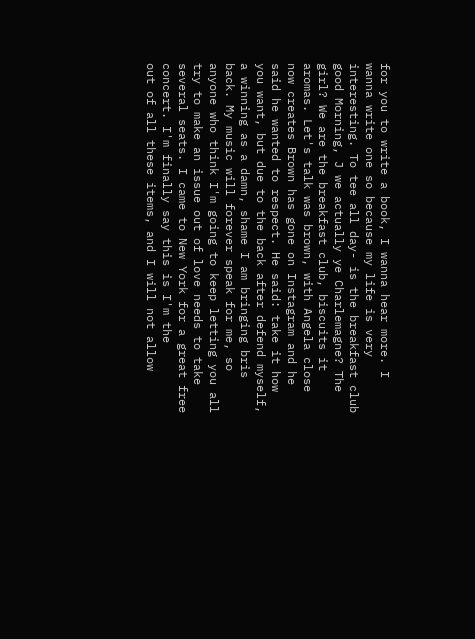for you to write a book, I wanna hear more. I wanna write one so because my life is very interesting. To tee all day- is the breakfast club good Morning, J we actually ye Charlemagne? The girl? We are the breakfast club, biscuits it aromas. Let's talk was brown, with Angela close now creates Brown has gone on Instagram and he said he wanted to respect. He said: take it how you want, but due to the back after defend myself, a winning as a damn, shame I am bringing bris back. My music will forever speak for me, so anyone who think I'm going to keep letting you all try to make an issue out of love needs to take several seats. I came to New York for a great free concert. I'm finally say this is I'm the
out of all these items, and I will not allow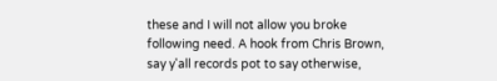these and I will not allow you broke following need. A hook from Chris Brown, say y'all records pot to say otherwise,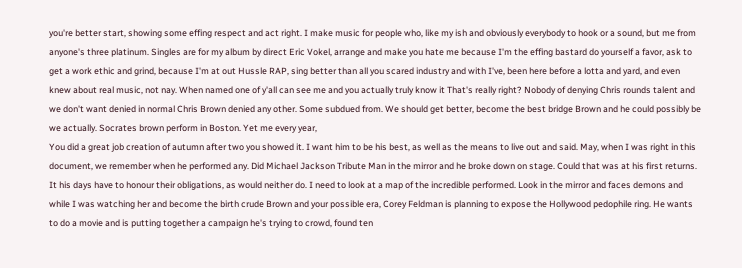you're better start, showing some effing respect and act right. I make music for people who, like my ish and obviously everybody to hook or a sound, but me from anyone's three platinum. Singles are for my album by direct Eric Vokel, arrange and make you hate me because I'm the effing bastard do yourself a favor, ask to get a work ethic and grind, because I'm at out Hussle RAP, sing better than all you scared industry and with I've, been here before a lotta and yard, and even knew about real music, not nay. When named one of y'all can see me and you actually truly know it That's really right? Nobody of denying Chris rounds talent and we don't want denied in normal Chris Brown denied any other. Some subdued from. We should get better, become the best bridge Brown and he could possibly be we actually. Socrates brown perform in Boston. Yet me every year,
You did a great job creation of autumn after two you showed it. I want him to be his best, as well as the means to live out and said. May, when I was right in this document, we remember when he performed any. Did Michael Jackson Tribute Man in the mirror and he broke down on stage. Could that was at his first returns. It his days have to honour their obligations, as would neither do. I need to look at a map of the incredible performed. Look in the mirror and faces demons and while I was watching her and become the birth crude Brown and your possible era, Corey Feldman is planning to expose the Hollywood pedophile ring. He wants to do a movie and is putting together a campaign he's trying to crowd, found ten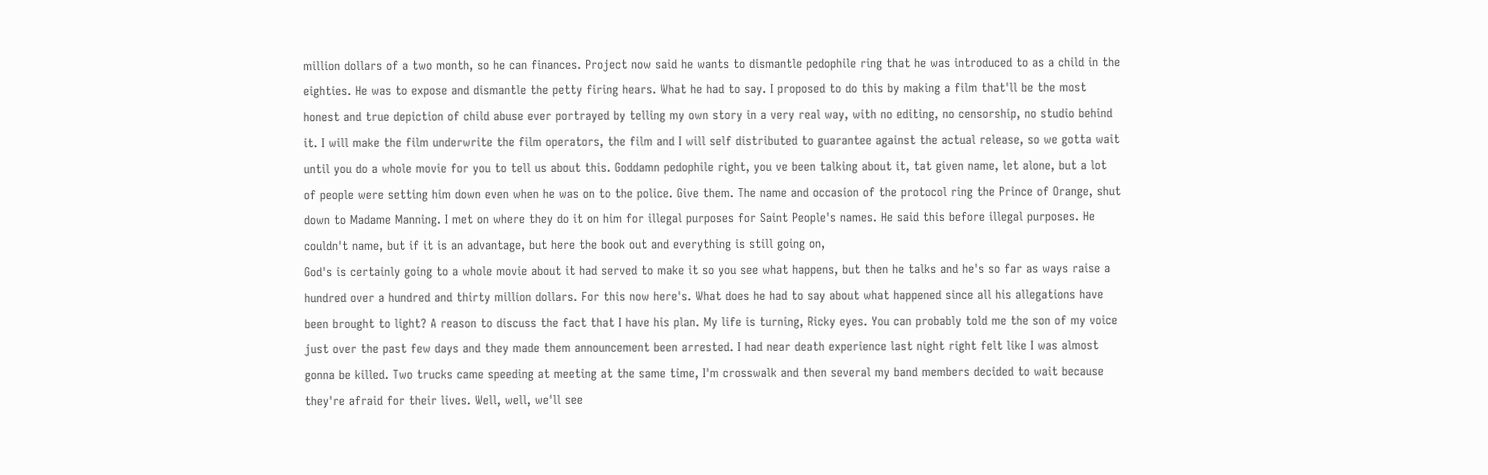million dollars of a two month, so he can finances. Project now said he wants to dismantle pedophile ring that he was introduced to as a child in the eighties. He was to expose and dismantle the petty firing hears. What he had to say. I proposed to do this by making a film that'll be the most
honest and true depiction of child abuse ever portrayed by telling my own story in a very real way, with no editing, no censorship, no studio behind it. I will make the film underwrite the film operators, the film and I will self distributed to guarantee against the actual release, so we gotta wait until you do a whole movie for you to tell us about this. Goddamn pedophile right, you ve been talking about it, tat given name, let alone, but a lot of people were setting him down even when he was on to the police. Give them. The name and occasion of the protocol ring the Prince of Orange, shut down to Madame Manning. I met on where they do it on him for illegal purposes for Saint People's names. He said this before illegal purposes. He couldn't name, but if it is an advantage, but here the book out and everything is still going on,
God's is certainly going to a whole movie about it had served to make it so you see what happens, but then he talks and he's so far as ways raise a hundred over a hundred and thirty million dollars. For this now here's. What does he had to say about what happened since all his allegations have been brought to light? A reason to discuss the fact that I have his plan. My life is turning, Ricky eyes. You can probably told me the son of my voice just over the past few days and they made them announcement been arrested. I had near death experience last night right felt like I was almost gonna be killed. Two trucks came speeding at meeting at the same time, I'm crosswalk and then several my band members decided to wait because they're afraid for their lives. Well, well, we'll see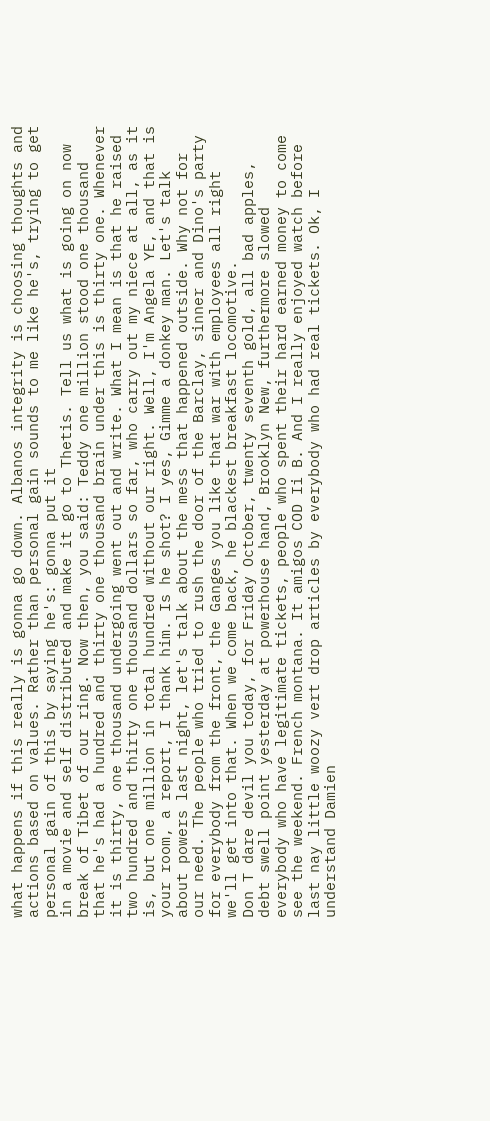what happens if this really is gonna go down. Albanos integrity is choosing thoughts and actions based on values. Rather than personal gain sounds to me like he's, trying to get personal gain of this by saying he's: gonna put it
in a movie and self distributed and make it go to Thetis. Tell us what is going on now break of Tibet of our ring. Now then, you said: Teddy one million stood one thousand that he's had a hundred and thirty one thousand brain under this is thirty one. Whenever it is thirty, one thousand undergoing went out and write. What I mean is that he raised two hundred and thirty one thousand dollars so far, who carry out my niece at all, as it is, but one million in total hundred without our right. Well, I'm Angela YE, and that is your room, a report, I thank him. Is he shot? I yes, Gimme a donkey man. Let's talk about powers last night, let's talk about the mess that happened outside. Why not for our need. The people who tried to rush the door of the Barclay, sinner and Dino's party for everybody from the front, the Ganges you like that war with employees all right we'll get into that. When we come back, he blackest breakfast locomotive.
Don T dare devil you today, for Friday October, twenty seventh gold, all bad apples, debt swell point yesterday at powerhouse hand, Brooklyn New, furthermore slowed everybody who have legitimate tickets, people who spent their hard earned money to come see the weekend. French montana. It amigos COD Ii B. And I really enjoyed watch before last nay little woozy vert drop articles by everybody who had real tickets. Ok, I understand Damien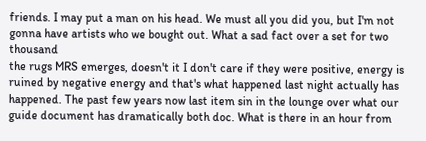friends. I may put a man on his head. We must all you did you, but I'm not gonna have artists who we bought out. What a sad fact over a set for two thousand
the rugs MRS emerges, doesn't it I don't care if they were positive, energy is ruined by negative energy and that's what happened last night actually has happened. The past few years now last item sin in the lounge over what our guide document has dramatically both doc. What is there in an hour from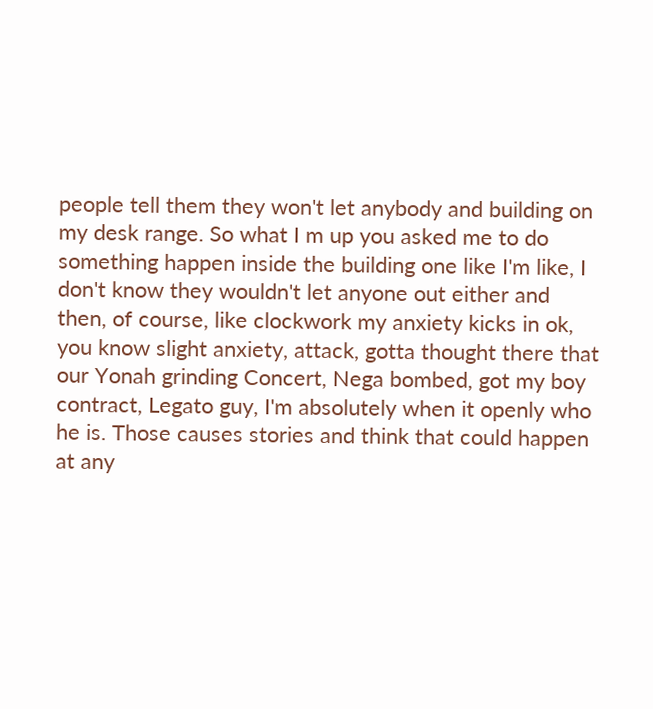people tell them they won't let anybody and building on my desk range. So what I m up you asked me to do something happen inside the building one like I'm like, I don't know they wouldn't let anyone out either and then, of course, like clockwork my anxiety kicks in ok, you know slight anxiety, attack, gotta thought there that our Yonah grinding Concert, Nega bombed, got my boy contract, Legato guy, I'm absolutely when it openly who he is. Those causes stories and think that could happen at any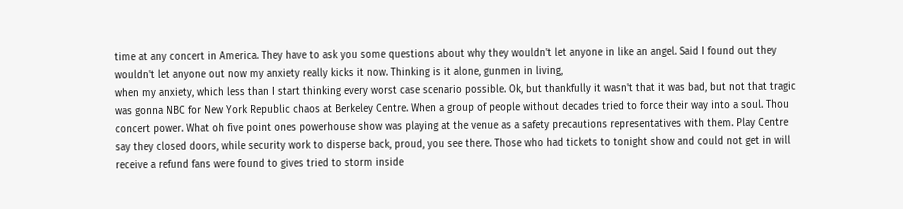time at any concert in America. They have to ask you some questions about why they wouldn't let anyone in like an angel. Said I found out they wouldn't let anyone out now my anxiety really kicks it now. Thinking is it alone, gunmen in living,
when my anxiety, which less than I start thinking every worst case scenario possible. Ok, but thankfully it wasn't that it was bad, but not that tragic was gonna NBC for New York Republic chaos at Berkeley Centre. When a group of people without decades tried to force their way into a soul. Thou concert power. What oh five point ones powerhouse show was playing at the venue as a safety precautions representatives with them. Play Centre say they closed doors, while security work to disperse back, proud, you see there. Those who had tickets to tonight show and could not get in will receive a refund fans were found to gives tried to storm inside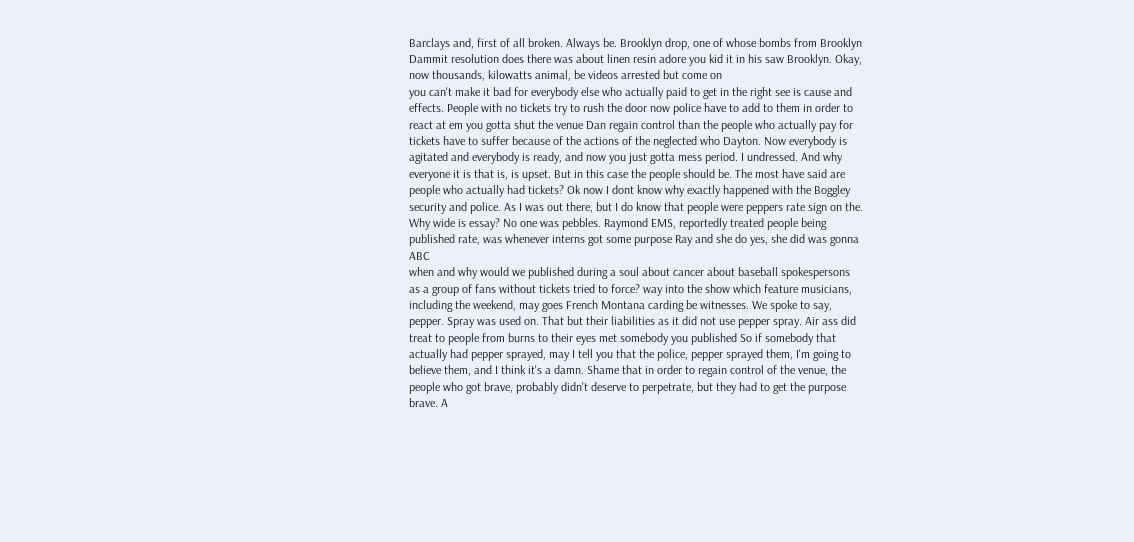Barclays and, first of all broken. Always be. Brooklyn drop, one of whose bombs from Brooklyn Dammit resolution does there was about linen resin adore you kid it in his saw Brooklyn. Okay, now thousands, kilowatts animal, be videos arrested but come on
you can't make it bad for everybody else who actually paid to get in the right see is cause and effects. People with no tickets try to rush the door now police have to add to them in order to react at em you gotta shut the venue Dan regain control than the people who actually pay for tickets have to suffer because of the actions of the neglected who Dayton. Now everybody is agitated and everybody is ready, and now you just gotta mess period. I undressed. And why everyone it is that is, is upset. But in this case the people should be. The most have said are people who actually had tickets? Ok now I dont know why exactly happened with the Boggley security and police. As I was out there, but I do know that people were peppers rate sign on the. Why wide is essay? No one was pebbles. Raymond EMS, reportedly treated people being published rate, was whenever interns got some purpose Ray and she do yes, she did was gonna ABC
when and why would we published during a soul about cancer about baseball spokespersons as a group of fans without tickets tried to force? way into the show which feature musicians, including the weekend, may goes French Montana carding be witnesses. We spoke to say, pepper. Spray was used on. That but their liabilities as it did not use pepper spray. Air ass did treat to people from burns to their eyes met somebody you published So if somebody that actually had pepper sprayed, may I tell you that the police, pepper sprayed them, I'm going to believe them, and I think it's a damn. Shame that in order to regain control of the venue, the people who got brave, probably didn't deserve to perpetrate, but they had to get the purpose brave. A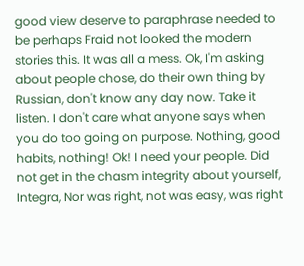good view deserve to paraphrase needed to be perhaps Fraid not looked the modern stories this. It was all a mess. Ok, I'm asking
about people chose, do their own thing by Russian, don't know any day now. Take it listen. I don't care what anyone says when you do too going on purpose. Nothing, good habits, nothing! Ok! I need your people. Did not get in the chasm integrity about yourself, Integra, Nor was right, not was easy, was right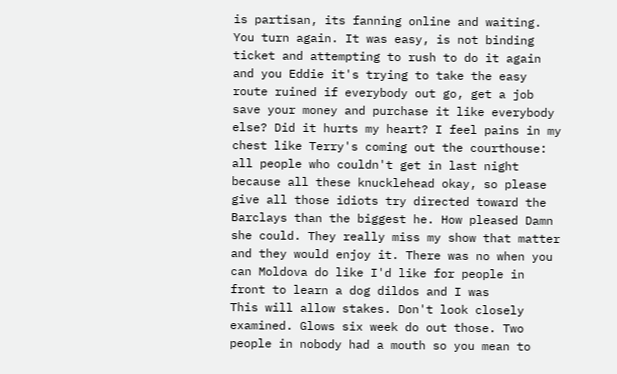is partisan, its fanning online and waiting. You turn again. It was easy, is not binding ticket and attempting to rush to do it again and you Eddie it's trying to take the easy route ruined if everybody out go, get a job save your money and purchase it like everybody else? Did it hurts my heart? I feel pains in my chest like Terry's coming out the courthouse: all people who couldn't get in last night because all these knucklehead okay, so please give all those idiots try directed toward the Barclays than the biggest he. How pleased Damn she could. They really miss my show that matter and they would enjoy it. There was no when you can Moldova do like I'd like for people in front to learn a dog dildos and I was
This will allow stakes. Don't look closely examined. Glows six week do out those. Two people in nobody had a mouth so you mean to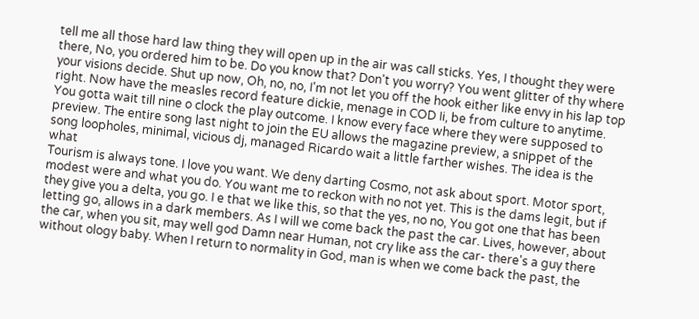tell me all those hard law thing they will open up in the air was call sticks. Yes, I thought they were there, No, you ordered him to be. Do you know that? Don't you worry? You went glitter of thy where your visions decide. Shut up now, Oh, no, no, I'm not let you off the hook either like envy in his lap top right. Now have the measles record feature dickie, menage in COD Ii, be from culture to anytime. You gotta wait till nine o clock the play outcome. I know every face where they were supposed to preview. The entire song last night to join the EU allows the magazine preview, a snippet of the song loopholes, minimal, vicious dj, managed Ricardo wait a little farther wishes. The idea is the what
Tourism is always tone. I love you want. We deny darting Cosmo, not ask about sport. Motor sport, modest were and what you do. You want me to reckon with no not yet. This is the dams legit, but if they give you a delta, you go. I e that we like this, so that the yes, no no, You got one that has been letting go, allows in a dark members. As I will we come back the past the car. Lives, however, about the car, when you sit, may well god Damn near Human, not cry like ass the car- there's a guy there without ology baby. When I return to normality in God, man is when we come back the past, the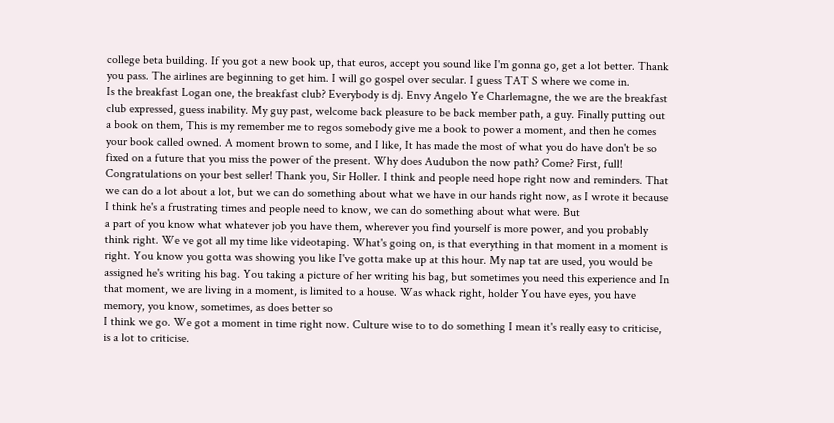college beta building. If you got a new book up, that euros, accept you sound like I'm gonna go, get a lot better. Thank you pass. The airlines are beginning to get him. I will go gospel over secular. I guess TAT S where we come in.
Is the breakfast Logan one, the breakfast club? Everybody is dj. Envy Angelo Ye Charlemagne, the we are the breakfast club expressed, guess inability. My guy past, welcome back pleasure to be back member path, a guy. Finally putting out a book on them, This is my remember me to regos somebody give me a book to power a moment, and then he comes your book called owned. A moment brown to some, and I like, It has made the most of what you do have don't be so fixed on a future that you miss the power of the present. Why does Audubon the now path? Come? First, full! Congratulations on your best seller! Thank you, Sir Holler. I think and people need hope right now and reminders. That we can do a lot about a lot, but we can do something about what we have in our hands right now, as I wrote it because I think he's a frustrating times and people need to know, we can do something about what were. But
a part of you know what whatever job you have them, wherever you find yourself is more power, and you probably think right. We ve got all my time like videotaping. What's going on, is that everything in that moment in a moment is right. You know you gotta was showing you like I've gotta make up at this hour. My nap tat are used, you would be assigned he's writing his bag. You taking a picture of her writing his bag, but sometimes you need this experience and In that moment, we are living in a moment, is limited to a house. Was whack right, holder You have eyes, you have memory, you know, sometimes, as does better so
I think we go. We got a moment in time right now. Culture wise to to do something I mean it's really easy to criticise, is a lot to criticise.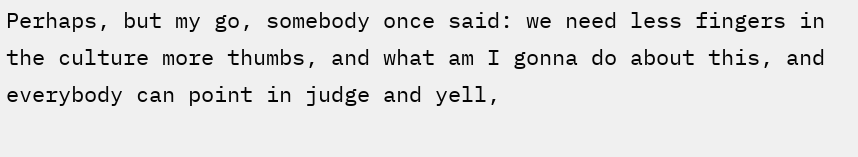Perhaps, but my go, somebody once said: we need less fingers in the culture more thumbs, and what am I gonna do about this, and everybody can point in judge and yell,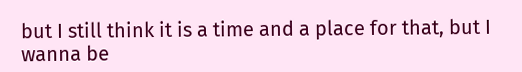but I still think it is a time and a place for that, but I wanna be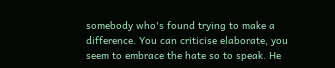somebody who's found trying to make a difference. You can criticise elaborate, you seem to embrace the hate so to speak. He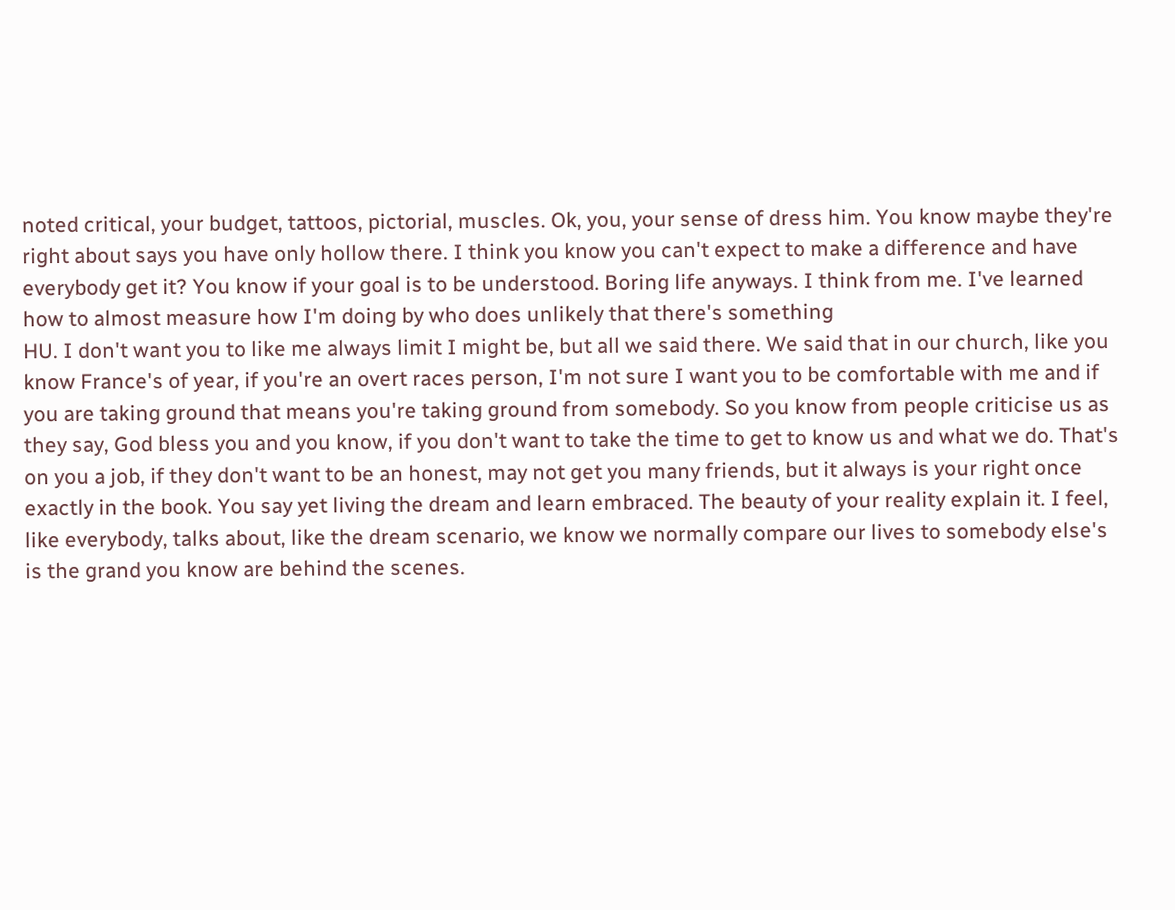noted critical, your budget, tattoos, pictorial, muscles. Ok, you, your sense of dress him. You know maybe they're right about says you have only hollow there. I think you know you can't expect to make a difference and have everybody get it? You know if your goal is to be understood. Boring life anyways. I think from me. I've learned how to almost measure how I'm doing by who does unlikely that there's something
HU. I don't want you to like me always limit I might be, but all we said there. We said that in our church, like you know France's of year, if you're an overt races person, I'm not sure I want you to be comfortable with me and if you are taking ground that means you're taking ground from somebody. So you know from people criticise us as they say, God bless you and you know, if you don't want to take the time to get to know us and what we do. That's on you a job, if they don't want to be an honest, may not get you many friends, but it always is your right once exactly in the book. You say yet living the dream and learn embraced. The beauty of your reality explain it. I feel, like everybody, talks about, like the dream scenario, we know we normally compare our lives to somebody else's is the grand you know are behind the scenes.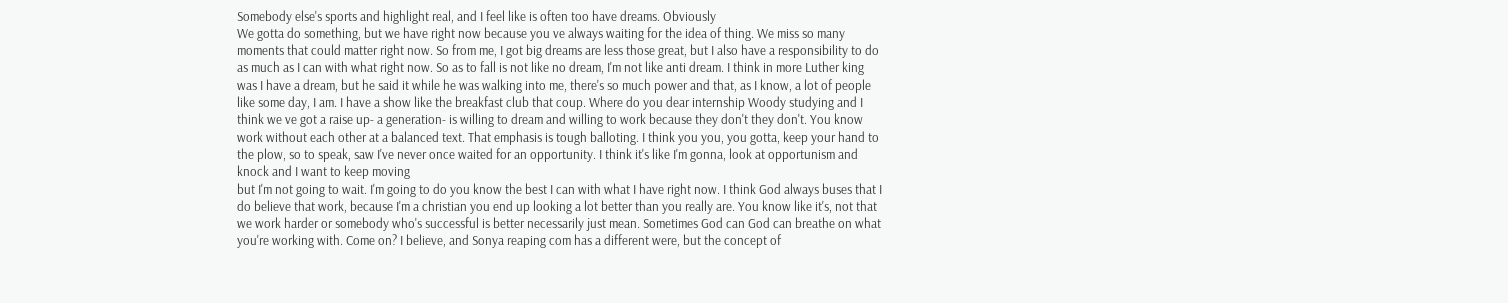Somebody else's sports and highlight real, and I feel like is often too have dreams. Obviously
We gotta do something, but we have right now because you ve always waiting for the idea of thing. We miss so many moments that could matter right now. So from me, I got big dreams are less those great, but I also have a responsibility to do as much as I can with what right now. So as to fall is not like no dream, I'm not like anti dream. I think in more Luther king was I have a dream, but he said it while he was walking into me, there's so much power and that, as I know, a lot of people like some day, I am. I have a show like the breakfast club that coup. Where do you dear internship Woody studying and I think we ve got a raise up- a generation- is willing to dream and willing to work because they don't they don't. You know work without each other at a balanced text. That emphasis is tough balloting. I think you you, you gotta, keep your hand to the plow, so to speak, saw I've never once waited for an opportunity. I think it's like I'm gonna, look at opportunism and knock and I want to keep moving
but I'm not going to wait. I'm going to do you know the best I can with what I have right now. I think God always buses that I do believe that work, because I'm a christian you end up looking a lot better than you really are. You know like it's, not that we work harder or somebody who's successful is better necessarily just mean. Sometimes God can God can breathe on what you're working with. Come on? I believe, and Sonya reaping com has a different were, but the concept of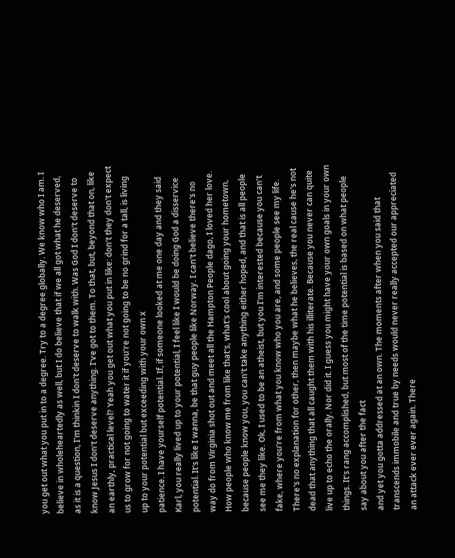you get out what you put in to a degree. Try to a degree globally. We know who I am. I believe in wholeheartedly as well, but I do believe that if we all got what he deserved, as it is a question, I'm thinkin I don't deserve to walk with. Was God I don't deserve to know Jesus I don't deserve anything. I've got to them. To that, but, beyond that on, like an earthly, practical level? Yeah you get out what you put in like: don't they don't expect us to grow for not going to water it if you're not going to be no grind for a tall, is living up to your potential but exceeding with your own x
patience. I have yourself potential. If, if someone looked at me one day and they said Karl, you really lived up to your potential, I feel like I would be doing God a disservice potential. It's like I wanna, be that guy people like Norway. I can't believe there's no way do from Virginia shot out and meet all the Hampton People dago, I loved her love. How people who know me from like that's, what's cool about going your hometown, because people know you, you can't take anything either hoped, and that is all people see me they like. Ok, I used to be an atheist, but you I'm interested because you can't fake, where you're from what you know who you are, and some people see my life. There's no explanation for other, then maybe what he believes, the real cause he's not dead that anything that all caught them with his illiterate. Because you never can quite live up to echo the orally. Nor did it. I guess you might have your own goals in your own things. It's rang accomplished, but most of the time potential is based on what people say about you after the fact
and yet you gotta addressed at an own. The moments after when you said that transcends immobile and true by needs would never really accepted our appreciated an attack ever ever again. There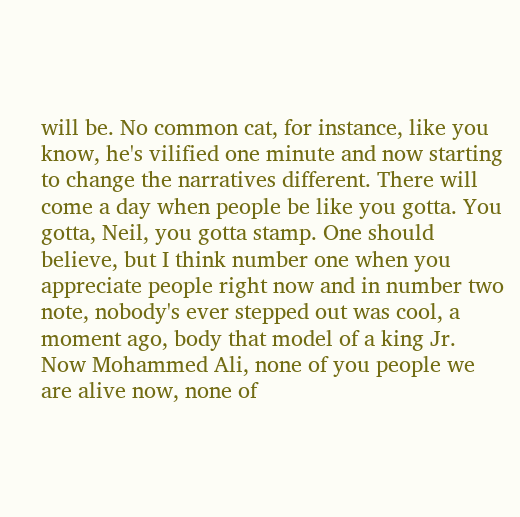will be. No common cat, for instance, like you know, he's vilified one minute and now starting to change the narratives different. There will come a day when people be like you gotta. You gotta, Neil, you gotta stamp. One should believe, but I think number one when you appreciate people right now and in number two note, nobody's ever stepped out was cool, a moment ago, body that model of a king Jr. Now Mohammed Ali, none of you people we are alive now, none of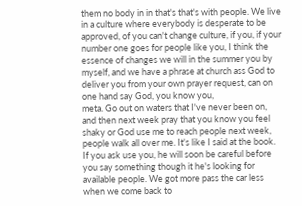them no body in in that's that's with people. We live in a culture where everybody is desperate to be approved, of you can't change culture, if you, if your number one goes for people like you, I think the essence of changes we will in the summer you by myself, and we have a phrase at church ass God to deliver you from your own prayer request, can on one hand say God, you know you,
meta. Go out on waters that I've never been on, and then next week pray that you know you feel shaky or God use me to reach people next week, people walk all over me. It's like I said at the book. If you ask use you, he will soon be careful before you say something though it he's looking for available people. We got more pass the car less when we come back to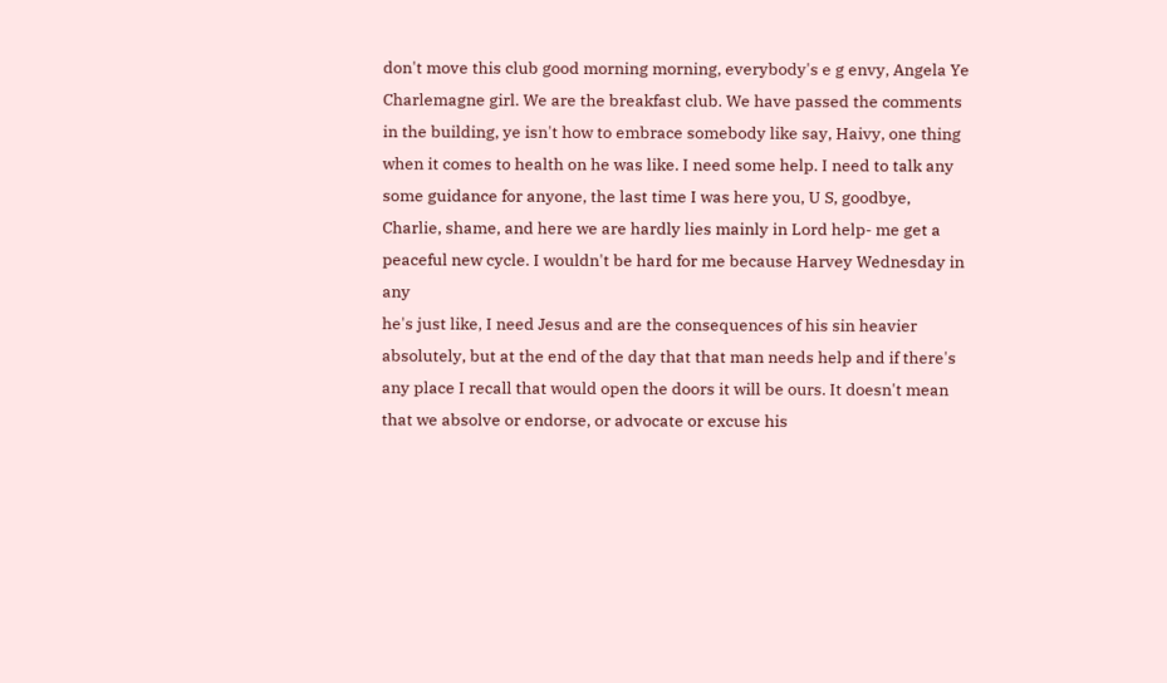don't move this club good morning morning, everybody's e g envy, Angela Ye Charlemagne girl. We are the breakfast club. We have passed the comments in the building, ye isn't how to embrace somebody like say, Haivy, one thing when it comes to health on he was like. I need some help. I need to talk any some guidance for anyone, the last time I was here you, U S, goodbye, Charlie, shame, and here we are hardly lies mainly in Lord help- me get a peaceful new cycle. I wouldn't be hard for me because Harvey Wednesday in any
he's just like, I need Jesus and are the consequences of his sin heavier absolutely, but at the end of the day that that man needs help and if there's any place I recall that would open the doors it will be ours. It doesn't mean that we absolve or endorse, or advocate or excuse his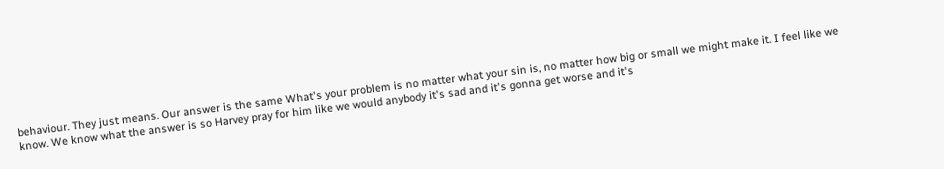behaviour. They just means. Our answer is the same What's your problem is no matter what your sin is, no matter how big or small we might make it. I feel like we know. We know what the answer is so Harvey pray for him like we would anybody it's sad and it's gonna get worse and it's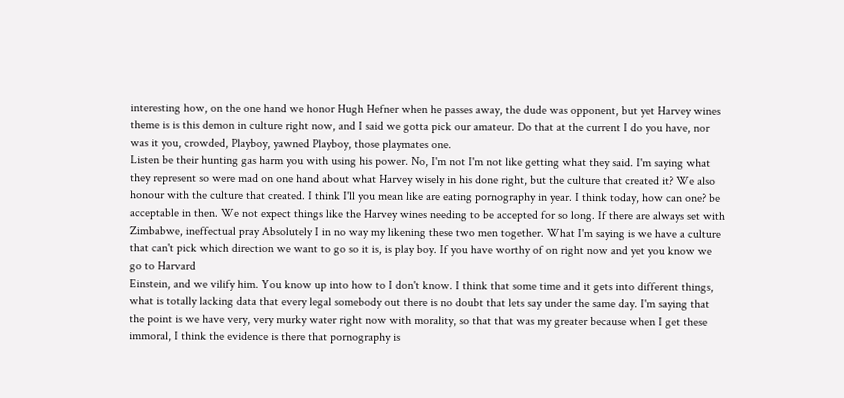interesting how, on the one hand we honor Hugh Hefner when he passes away, the dude was opponent, but yet Harvey wines theme is is this demon in culture right now, and I said we gotta pick our amateur. Do that at the current I do you have, nor was it you, crowded, Playboy, yawned Playboy, those playmates one.
Listen be their hunting gas harm you with using his power. No, I'm not I'm not like getting what they said. I'm saying what they represent so were mad on one hand about what Harvey wisely in his done right, but the culture that created it? We also honour with the culture that created. I think I'll you mean like are eating pornography in year. I think today, how can one? be acceptable in then. We not expect things like the Harvey wines needing to be accepted for so long. If there are always set with Zimbabwe, ineffectual pray Absolutely I in no way my likening these two men together. What I'm saying is we have a culture that can't pick which direction we want to go so it is, is play boy. If you have worthy of on right now and yet you know we go to Harvard
Einstein, and we vilify him. You know up into how to I don't know. I think that some time and it gets into different things, what is totally lacking data that every legal somebody out there is no doubt that lets say under the same day. I'm saying that the point is we have very, very murky water right now with morality, so that that was my greater because when I get these immoral, I think the evidence is there that pornography is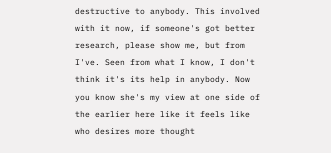destructive to anybody. This involved with it now, if someone's got better research, please show me, but from I've. Seen from what I know, I don't think it's its help in anybody. Now you know she's my view at one side of the earlier here like it feels like who desires more thought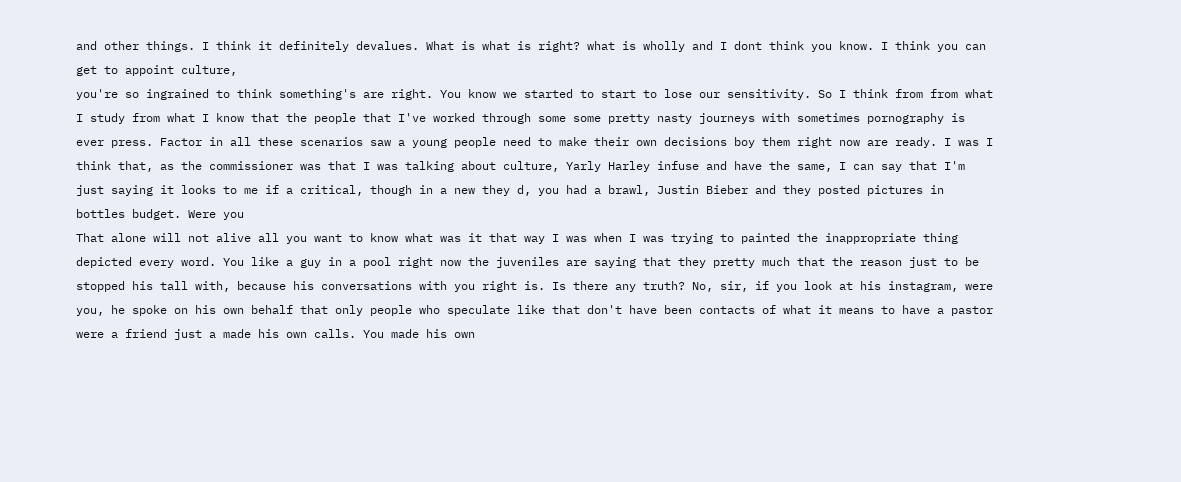and other things. I think it definitely devalues. What is what is right? what is wholly and I dont think you know. I think you can get to appoint culture,
you're so ingrained to think something's are right. You know we started to start to lose our sensitivity. So I think from from what I study from what I know that the people that I've worked through some some pretty nasty journeys with sometimes pornography is ever press. Factor in all these scenarios saw a young people need to make their own decisions boy them right now are ready. I was I think that, as the commissioner was that I was talking about culture, Yarly Harley infuse and have the same, I can say that I'm just saying it looks to me if a critical, though in a new they d, you had a brawl, Justin Bieber and they posted pictures in bottles budget. Were you
That alone will not alive all you want to know what was it that way I was when I was trying to painted the inappropriate thing depicted every word. You like a guy in a pool right now the juveniles are saying that they pretty much that the reason just to be stopped his tall with, because his conversations with you right is. Is there any truth? No, sir, if you look at his instagram, were you, he spoke on his own behalf that only people who speculate like that don't have been contacts of what it means to have a pastor were a friend just a made his own calls. You made his own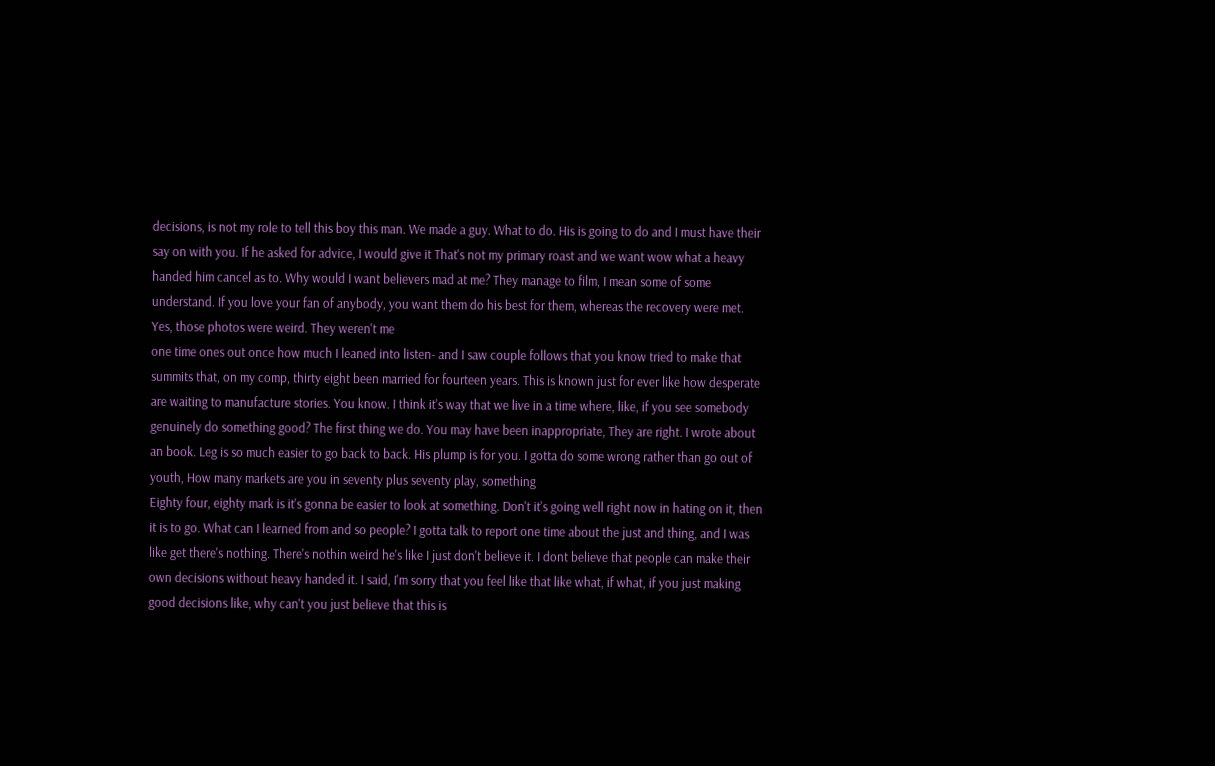decisions, is not my role to tell this boy this man. We made a guy. What to do. His is going to do and I must have their say on with you. If he asked for advice, I would give it That's not my primary roast and we want wow what a heavy handed him cancel as to. Why would I want believers mad at me? They manage to film, I mean some of some understand. If you love your fan of anybody, you want them do his best for them, whereas the recovery were met. Yes, those photos were weird. They weren't me
one time ones out once how much I leaned into listen- and I saw couple follows that you know tried to make that summits that, on my comp, thirty eight been married for fourteen years. This is known just for ever like how desperate are waiting to manufacture stories. You know. I think it's way that we live in a time where, like, if you see somebody genuinely do something good? The first thing we do. You may have been inappropriate, They are right. I wrote about an book. Leg is so much easier to go back to back. His plump is for you. I gotta do some wrong rather than go out of youth, How many markets are you in seventy plus seventy play, something
Eighty four, eighty mark is it's gonna be easier to look at something. Don't it's going well right now in hating on it, then it is to go. What can I learned from and so people? I gotta talk to report one time about the just and thing, and I was like get there's nothing. There's nothin weird he's like I just don't believe it. I dont believe that people can make their own decisions without heavy handed it. I said, I'm sorry that you feel like that like what, if what, if you just making good decisions like, why can't you just believe that this is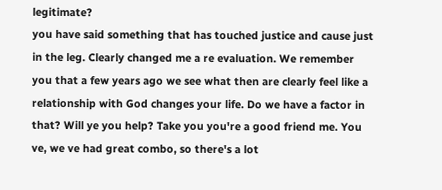legitimate?
you have said something that has touched justice and cause just in the leg. Clearly changed me a re evaluation. We remember you that a few years ago we see what then are clearly feel like a relationship with God changes your life. Do we have a factor in that? Will ye you help? Take you you're a good friend me. You ve, we ve had great combo, so there's a lot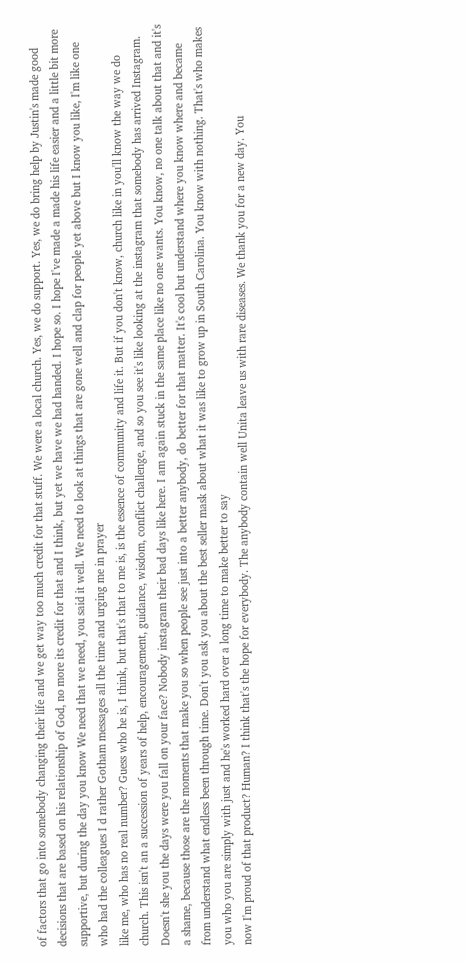of factors that go into somebody changing their life and we get way too much credit for that stuff. We were a local church. Yes, we do support. Yes, we do bring help by Justin's made good decisions that are based on his relationship of God, no more its credit for that and I think, but yet we have we had handed. I hope so. I hope I've made a made his life easier and a little bit more supportive, but during the day you know We need that we need, you said it well. We need to look at things that are gone well and clap for people yet above but I know you like, I'm like one who had the colleagues I d rather Gotham messages all the time and urging me in prayer
like me, who has no real number? Guess who he is, I think, but that's that to me is, is the essence of community and life it. But if you don't know, church like in you'll know the way we do church. This isn't an a succession of years of help, encouragement, guidance, wisdom, conflict challenge, and so you see it's like looking at the instagram that somebody has arrived Instagram. Doesn't she you the days were you fall on your face? Nobody instagram their bad days like here. I am again stuck in the same place like no one wants. You know, no one talk about that and it's a shame, because those are the moments that make you so when people see just into a better anybody, do better for that matter. It's cool but understand where you know where and became from understand what endless been through time. Don't you ask you about the best seller mask about what it was like to grow up in South Carolina. You know with nothing. That's who makes you who you are simply with just and he's worked hard over a long time to make better to say
now I'm proud of that product? Human? I think that's the hope for everybody. The anybody contain well Unita leave us with rare diseases. We thank you for a new day. You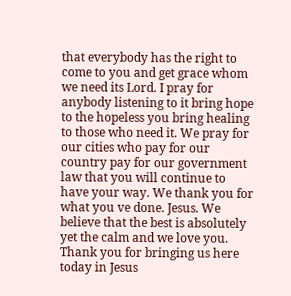that everybody has the right to come to you and get grace whom we need its Lord. I pray for anybody listening to it bring hope to the hopeless you bring healing to those who need it. We pray for our cities who pay for our country pay for our government law that you will continue to have your way. We thank you for what you ve done. Jesus. We believe that the best is absolutely yet the calm and we love you. Thank you for bringing us here today in Jesus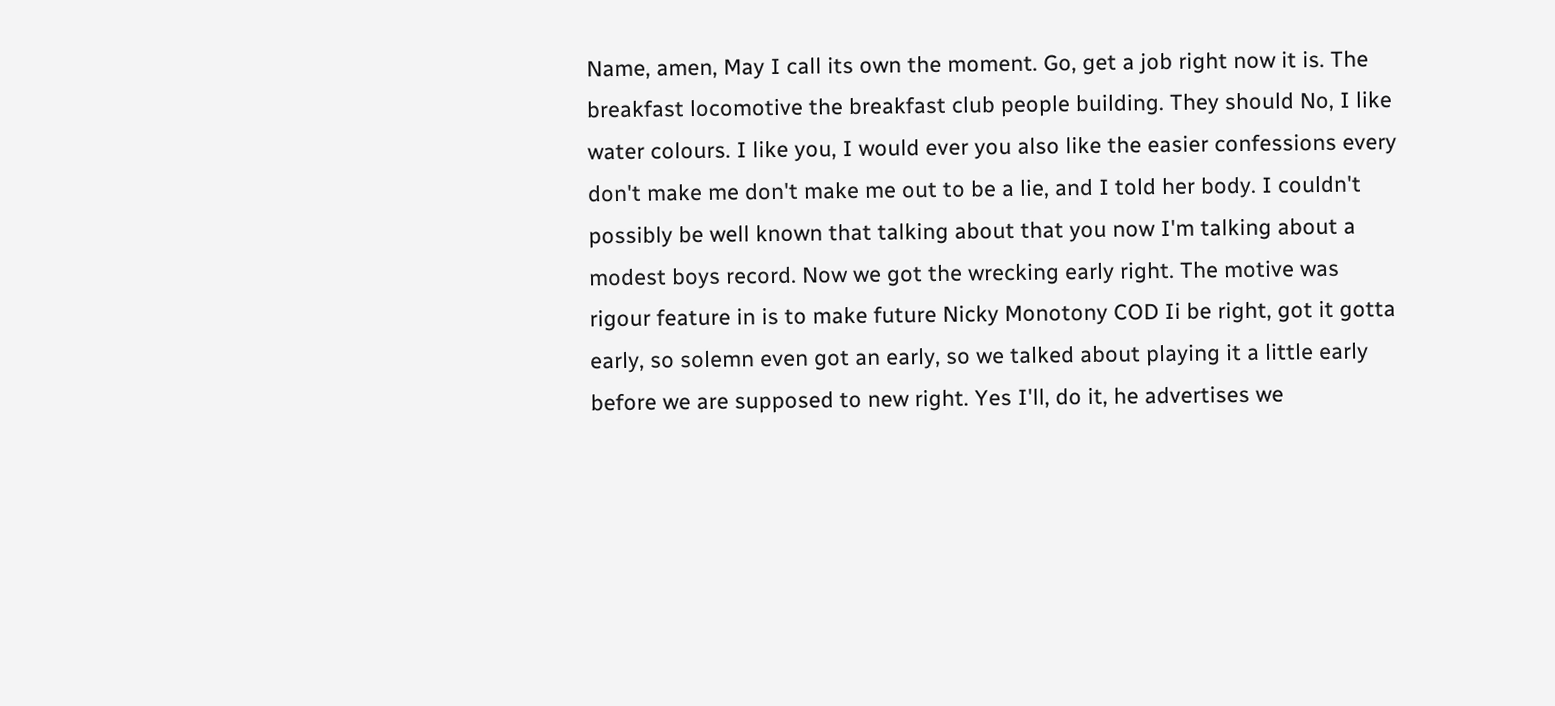Name, amen, May I call its own the moment. Go, get a job right now it is. The breakfast locomotive the breakfast club people building. They should No, I like water colours. I like you, I would ever you also like the easier confessions every
don't make me don't make me out to be a lie, and I told her body. I couldn't possibly be well known that talking about that you now I'm talking about a modest boys record. Now we got the wrecking early right. The motive was rigour feature in is to make future Nicky Monotony COD Ii be right, got it gotta early, so solemn even got an early, so we talked about playing it a little early before we are supposed to new right. Yes I'll, do it, he advertises we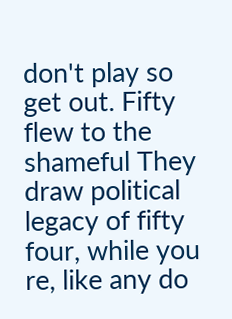don't play so get out. Fifty flew to the shameful They draw political legacy of fifty four, while you re, like any do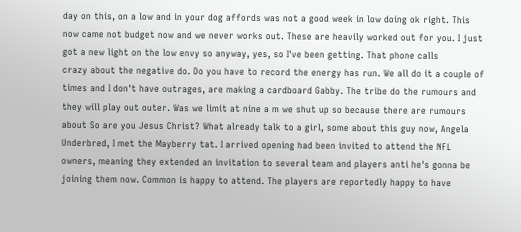day on this, on a low and in your dog affords was not a good week in low doing ok right. This now came not budget now and we never works out. These are heavily worked out for you. I just got a new light on the low envy so anyway, yes, so I've been getting. That phone calls
crazy about the negative do. Do you have to record the energy has run. We all do it a couple of times and I don't have outrages, are making a cardboard Gabby. The tribe do the rumours and they will play out outer. Was we limit at nine a m we shut up so because there are rumours about So are you Jesus Christ? What already talk to a girl, some about this guy now, Angela Underbred, I met the Mayberry tat. I arrived opening had been invited to attend the NFL owners, meaning they extended an invitation to several team and players anti he's gonna be joining them now. Common is happy to attend. The players are reportedly happy to have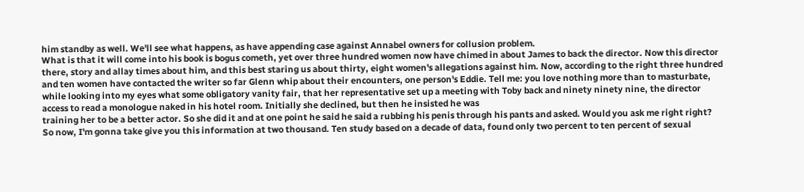him standby as well. We'll see what happens, as have appending case against Annabel owners for collusion problem.
What is that it will come into his book is bogus cometh, yet over three hundred women now have chimed in about James to back the director. Now this director there, story and allay times about him, and this best staring us about thirty, eight women's allegations against him. Now, according to the right three hundred and ten women have contacted the writer so far Glenn whip about their encounters, one person's Eddie. Tell me: you love nothing more than to masturbate, while looking into my eyes what some obligatory vanity fair, that her representative set up a meeting with Toby back and ninety ninety nine, the director access to read a monologue naked in his hotel room. Initially she declined, but then he insisted he was
training her to be a better actor. So she did it and at one point he said he said a rubbing his penis through his pants and asked. Would you ask me right right? So now, I'm gonna take give you this information at two thousand. Ten study based on a decade of data, found only two percent to ten percent of sexual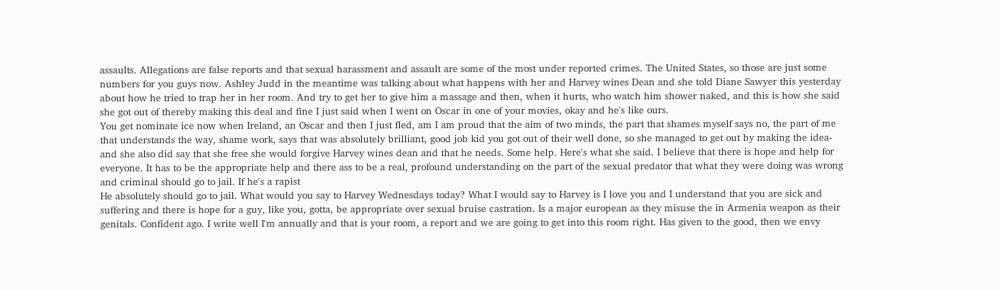assaults. Allegations are false reports and that sexual harassment and assault are some of the most under reported crimes. The United States, so those are just some numbers for you guys now. Ashley Judd in the meantime was talking about what happens with her and Harvey wines Dean and she told Diane Sawyer this yesterday about how he tried to trap her in her room. And try to get her to give him a massage and then, when it hurts, who watch him shower naked, and this is how she said she got out of thereby making this deal and fine I just said when I went on Oscar in one of your movies, okay and he's like ours.
You get nominate ice now when Ireland, an Oscar and then I just fled, am I am proud that the aim of two minds, the part that shames myself says no, the part of me that understands the way, shame work, says that was absolutely brilliant, good job kid you got out of their well done, so she managed to get out by making the idea- and she also did say that she free she would forgive Harvey wines dean and that he needs. Some help. Here's what she said. I believe that there is hope and help for everyone. It has to be the appropriate help and there ass to be a real, profound understanding on the part of the sexual predator that what they were doing was wrong and criminal should go to jail. If he's a rapist
He absolutely should go to jail. What would you say to Harvey Wednesdays today? What I would say to Harvey is I love you and I understand that you are sick and suffering and there is hope for a guy, like you, gotta, be appropriate over sexual bruise castration. Is a major european as they misuse the in Armenia weapon as their genitals. Confident ago. I write well I'm annually and that is your room, a report and we are going to get into this room right. Has given to the good, then we envy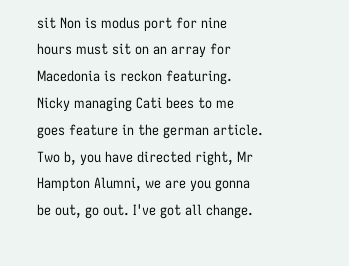sit Non is modus port for nine hours must sit on an array for Macedonia is reckon featuring. Nicky managing Cati bees to me goes feature in the german article. Two b, you have directed right, Mr Hampton Alumni, we are you gonna be out, go out. I've got all change.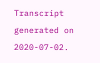Transcript generated on 2020-07-02.